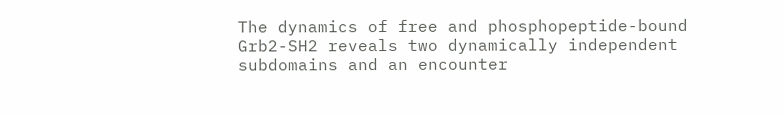The dynamics of free and phosphopeptide-bound Grb2-SH2 reveals two dynamically independent subdomains and an encounter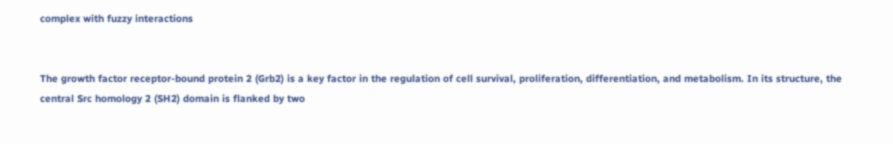complex with fuzzy interactions


The growth factor receptor-bound protein 2 (Grb2) is a key factor in the regulation of cell survival, proliferation, differentiation, and metabolism. In its structure, the central Src homology 2 (SH2) domain is flanked by two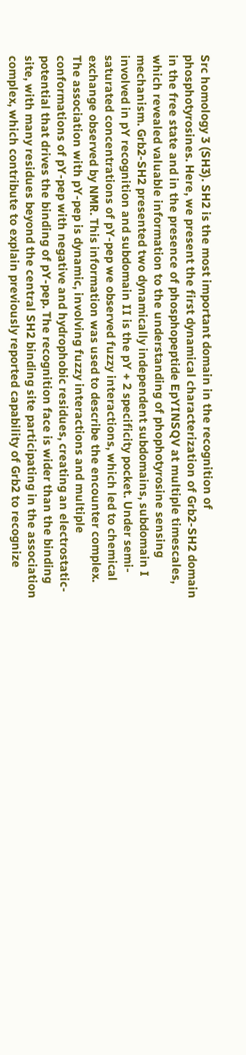Src homology 3 (SH3). SH2 is the most important domain in the recognition of phosphotyrosines. Here, we present the first dynamical characterization of Grb2-SH2 domain in the free state and in the presence of phosphopeptide EpYINSQV at multiple timescales, which revealed valuable information to the understanding of phophotyrosine sensing mechanism. Grb2-SH2 presented two dynamically independent subdomains, subdomain I involved in pY recognition and subdomain II is the pY + 2 specificity pocket. Under semi-saturated concentrations of pY-pep we observed fuzzy interactions, which led to chemical exchange observed by NMR. This information was used to describe the encounter complex. The association with pY-pep is dynamic, involving fuzzy interactions and multiple conformations of pY-pep with negative and hydrophobic residues, creating an electrostatic-potential that drives the binding of pY-pep. The recognition face is wider than the binding site, with many residues beyond the central SH2 binding site participating in the association complex, which contribute to explain previously reported capability of Grb2 to recognize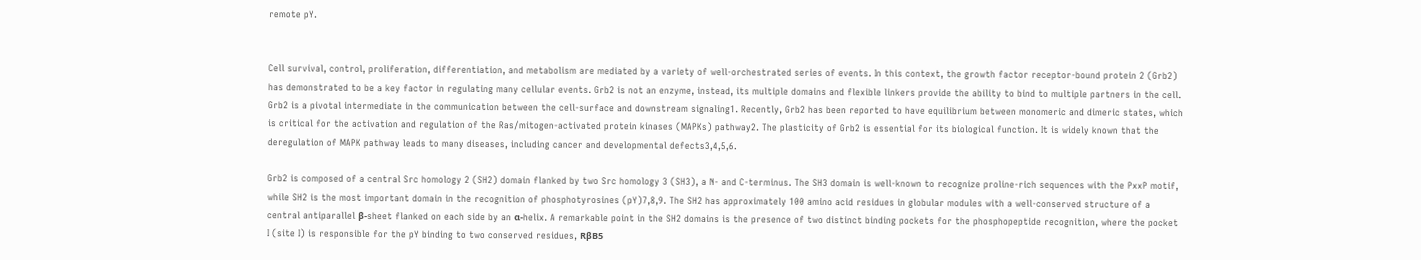remote pY.


Cell survival, control, proliferation, differentiation, and metabolism are mediated by a variety of well-orchestrated series of events. In this context, the growth factor receptor-bound protein 2 (Grb2) has demonstrated to be a key factor in regulating many cellular events. Grb2 is not an enzyme, instead, its multiple domains and flexible linkers provide the ability to bind to multiple partners in the cell. Grb2 is a pivotal intermediate in the communication between the cell-surface and downstream signaling1. Recently, Grb2 has been reported to have equilibrium between monomeric and dimeric states, which is critical for the activation and regulation of the Ras/mitogen-activated protein kinases (MAPKs) pathway2. The plasticity of Grb2 is essential for its biological function. It is widely known that the deregulation of MAPK pathway leads to many diseases, including cancer and developmental defects3,4,5,6.

Grb2 is composed of a central Src homology 2 (SH2) domain flanked by two Src homology 3 (SH3), a N- and C-terminus. The SH3 domain is well-known to recognize proline-rich sequences with the PxxP motif, while SH2 is the most important domain in the recognition of phosphotyrosines (pY)7,8,9. The SH2 has approximately 100 amino acid residues in globular modules with a well-conserved structure of a central antiparallel β-sheet flanked on each side by an α-helix. A remarkable point in the SH2 domains is the presence of two distinct binding pockets for the phosphopeptide recognition, where the pocket I (site I) is responsible for the pY binding to two conserved residues, RβB5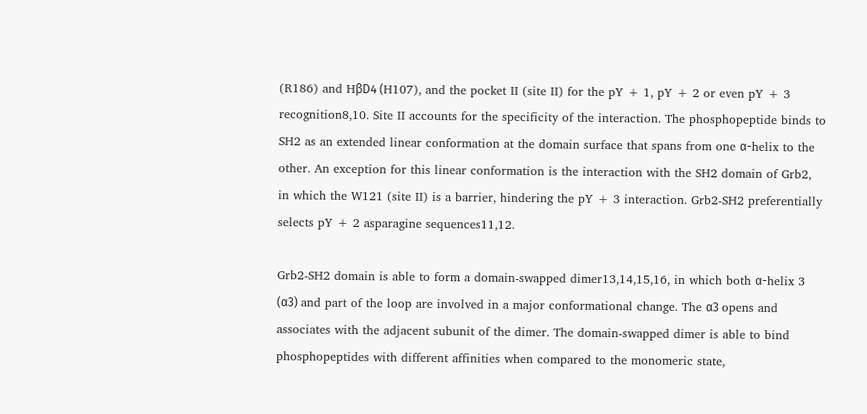(R186) and HβD4 (H107), and the pocket II (site II) for the pY + 1, pY + 2 or even pY + 3 recognition8,10. Site II accounts for the specificity of the interaction. The phosphopeptide binds to SH2 as an extended linear conformation at the domain surface that spans from one α-helix to the other. An exception for this linear conformation is the interaction with the SH2 domain of Grb2, in which the W121 (site II) is a barrier, hindering the pY + 3 interaction. Grb2-SH2 preferentially selects pY + 2 asparagine sequences11,12.

Grb2-SH2 domain is able to form a domain-swapped dimer13,14,15,16, in which both α-helix 3 (α3) and part of the loop are involved in a major conformational change. The α3 opens and associates with the adjacent subunit of the dimer. The domain-swapped dimer is able to bind phosphopeptides with different affinities when compared to the monomeric state,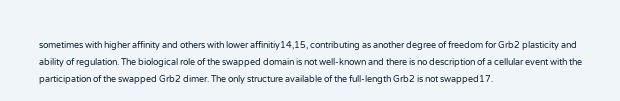sometimes with higher affinity and others with lower affinitiy14,15, contributing as another degree of freedom for Grb2 plasticity and ability of regulation. The biological role of the swapped domain is not well-known and there is no description of a cellular event with the participation of the swapped Grb2 dimer. The only structure available of the full-length Grb2 is not swapped17.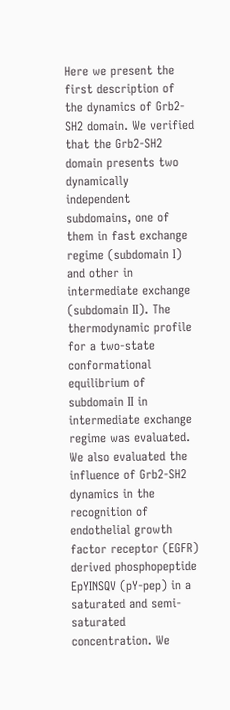Here we present the first description of the dynamics of Grb2-SH2 domain. We verified that the Grb2-SH2 domain presents two dynamically independent subdomains, one of them in fast exchange regime (subdomain I) and other in intermediate exchange (subdomain II). The thermodynamic profile for a two-state conformational equilibrium of subdomain II in intermediate exchange regime was evaluated. We also evaluated the influence of Grb2-SH2 dynamics in the recognition of endothelial growth factor receptor (EGFR) derived phosphopeptide EpYINSQV (pY-pep) in a saturated and semi-saturated concentration. We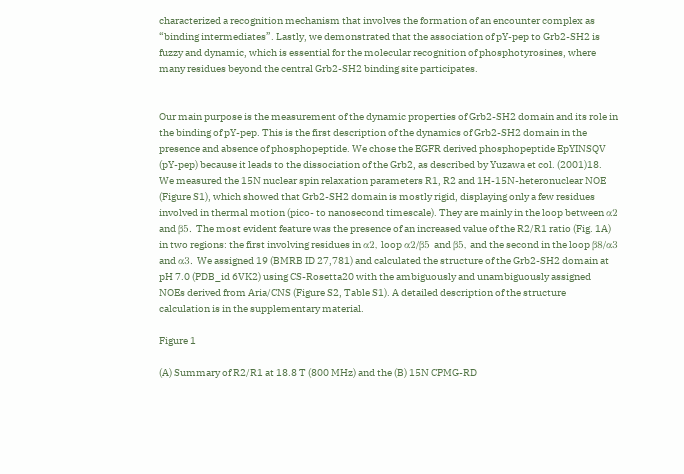characterized a recognition mechanism that involves the formation of an encounter complex as “binding intermediates”. Lastly, we demonstrated that the association of pY-pep to Grb2-SH2 is fuzzy and dynamic, which is essential for the molecular recognition of phosphotyrosines, where many residues beyond the central Grb2-SH2 binding site participates.


Our main purpose is the measurement of the dynamic properties of Grb2-SH2 domain and its role in the binding of pY-pep. This is the first description of the dynamics of Grb2-SH2 domain in the presence and absence of phosphopeptide. We chose the EGFR derived phosphopeptide EpYINSQV (pY-pep) because it leads to the dissociation of the Grb2, as described by Yuzawa et col. (2001)18. We measured the 15N nuclear spin relaxation parameters R1, R2 and 1H-15N-heteronuclear NOE (Figure S1), which showed that Grb2-SH2 domain is mostly rigid, displaying only a few residues involved in thermal motion (pico- to nanosecond timescale). They are mainly in the loop between α2 and β5. The most evident feature was the presence of an increased value of the R2/R1 ratio (Fig. 1A) in two regions: the first involving residues in α2, loop α2/β5 and β5, and the second in the loop β8/α3 and α3. We assigned 19 (BMRB ID 27,781) and calculated the structure of the Grb2-SH2 domain at pH 7.0 (PDB_id 6VK2) using CS-Rosetta20 with the ambiguously and unambiguously assigned NOEs derived from Aria/CNS (Figure S2, Table S1). A detailed description of the structure calculation is in the supplementary material.

Figure 1

(A) Summary of R2/R1 at 18.8 T (800 MHz) and the (B) 15N CPMG-RD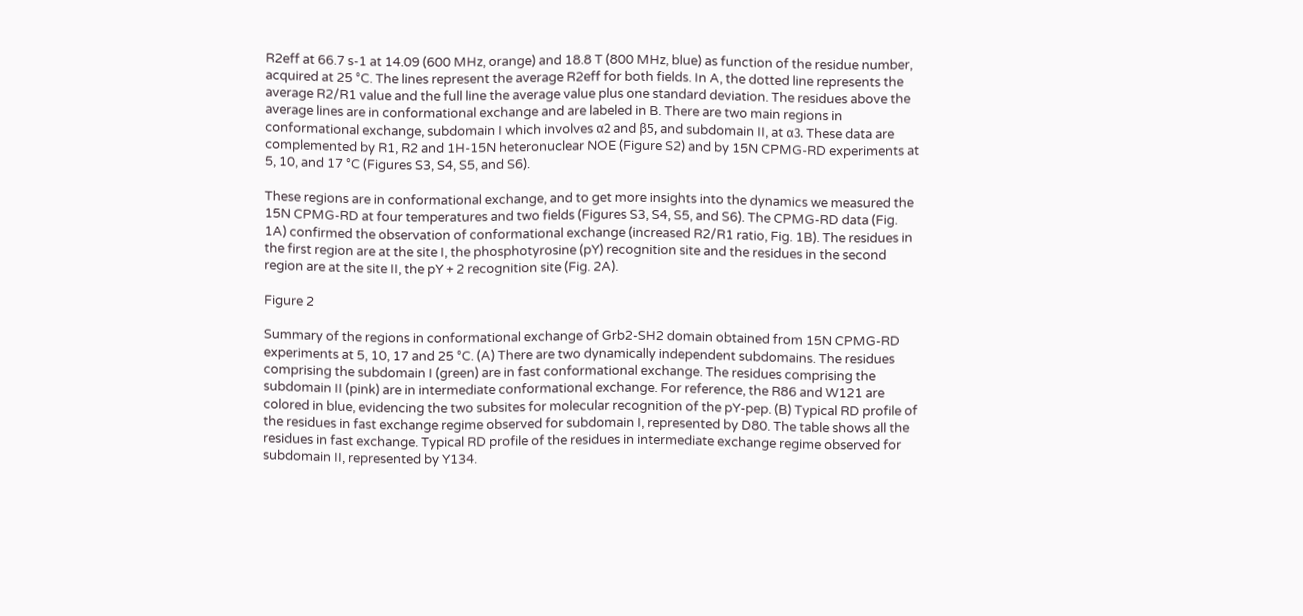R2eff at 66.7 s-1 at 14.09 (600 MHz, orange) and 18.8 T (800 MHz, blue) as function of the residue number, acquired at 25 °C. The lines represent the average R2eff for both fields. In A, the dotted line represents the average R2/R1 value and the full line the average value plus one standard deviation. The residues above the average lines are in conformational exchange and are labeled in B. There are two main regions in conformational exchange, subdomain I which involves α2 and β5, and subdomain II, at α3. These data are complemented by R1, R2 and 1H-15N heteronuclear NOE (Figure S2) and by 15N CPMG-RD experiments at 5, 10, and 17 °C (Figures S3, S4, S5, and S6).

These regions are in conformational exchange, and to get more insights into the dynamics we measured the 15N CPMG-RD at four temperatures and two fields (Figures S3, S4, S5, and S6). The CPMG-RD data (Fig. 1A) confirmed the observation of conformational exchange (increased R2/R1 ratio, Fig. 1B). The residues in the first region are at the site I, the phosphotyrosine (pY) recognition site and the residues in the second region are at the site II, the pY + 2 recognition site (Fig. 2A).

Figure 2

Summary of the regions in conformational exchange of Grb2-SH2 domain obtained from 15N CPMG-RD experiments at 5, 10, 17 and 25 °C. (A) There are two dynamically independent subdomains. The residues comprising the subdomain I (green) are in fast conformational exchange. The residues comprising the subdomain II (pink) are in intermediate conformational exchange. For reference, the R86 and W121 are colored in blue, evidencing the two subsites for molecular recognition of the pY-pep. (B) Typical RD profile of the residues in fast exchange regime observed for subdomain I, represented by D80. The table shows all the residues in fast exchange. Typical RD profile of the residues in intermediate exchange regime observed for subdomain II, represented by Y134.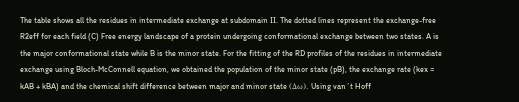The table shows all the residues in intermediate exchange at subdomain II. The dotted lines represent the exchange-free R2eff for each field (C) Free energy landscape of a protein undergoing conformational exchange between two states. A is the major conformational state while B is the minor state. For the fitting of the RD profiles of the residues in intermediate exchange using Bloch-McConnell equation, we obtained the population of the minor state (pB), the exchange rate (kex = kAB + kBA) and the chemical shift difference between major and minor state (Δω). Using van´t Hoff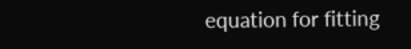equation for fitting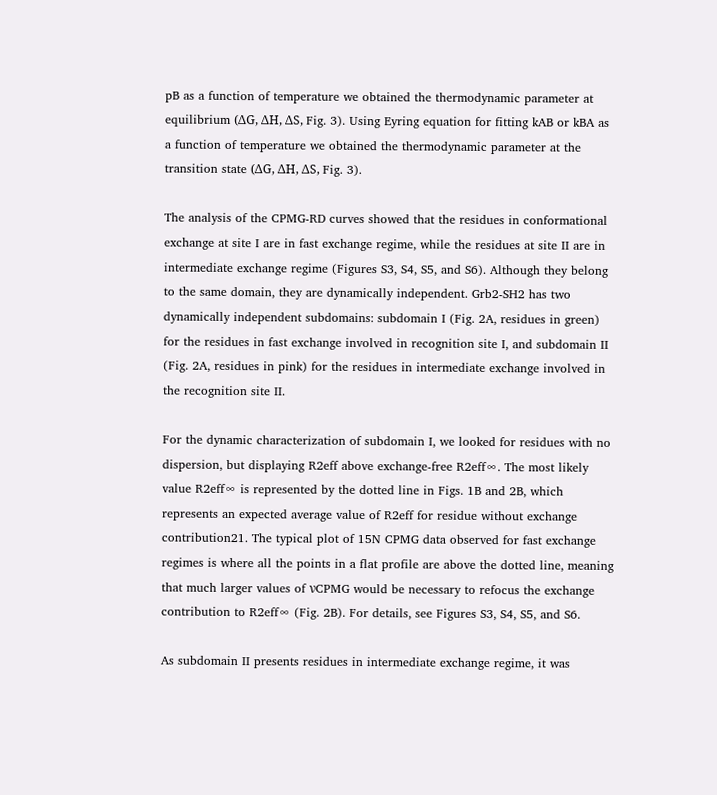pB as a function of temperature we obtained the thermodynamic parameter at equilibrium (ΔG, ΔH, ΔS, Fig. 3). Using Eyring equation for fitting kAB or kBA as a function of temperature we obtained the thermodynamic parameter at the transition state (ΔG, ΔH, ΔS, Fig. 3).

The analysis of the CPMG-RD curves showed that the residues in conformational exchange at site I are in fast exchange regime, while the residues at site II are in intermediate exchange regime (Figures S3, S4, S5, and S6). Although they belong to the same domain, they are dynamically independent. Grb2-SH2 has two dynamically independent subdomains: subdomain I (Fig. 2A, residues in green) for the residues in fast exchange involved in recognition site I, and subdomain II (Fig. 2A, residues in pink) for the residues in intermediate exchange involved in the recognition site II.

For the dynamic characterization of subdomain I, we looked for residues with no dispersion, but displaying R2eff above exchange-free R2eff∞. The most likely value R2eff∞ is represented by the dotted line in Figs. 1B and 2B, which represents an expected average value of R2eff for residue without exchange contribution21. The typical plot of 15N CPMG data observed for fast exchange regimes is where all the points in a flat profile are above the dotted line, meaning that much larger values of νCPMG would be necessary to refocus the exchange contribution to R2eff∞ (Fig. 2B). For details, see Figures S3, S4, S5, and S6.

As subdomain II presents residues in intermediate exchange regime, it was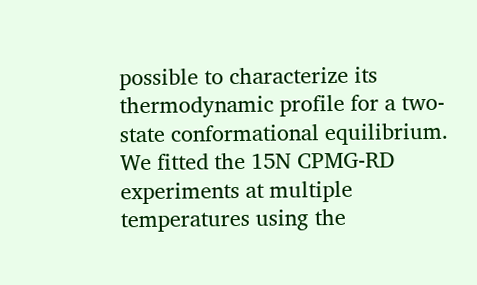possible to characterize its thermodynamic profile for a two-state conformational equilibrium. We fitted the 15N CPMG-RD experiments at multiple temperatures using the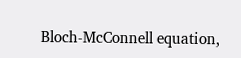Bloch-McConnell equation,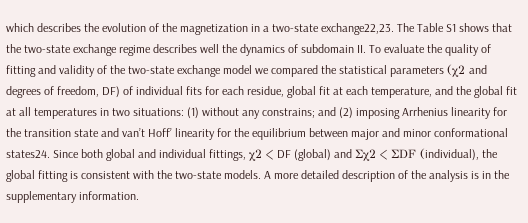which describes the evolution of the magnetization in a two-state exchange22,23. The Table S1 shows that the two-state exchange regime describes well the dynamics of subdomain II. To evaluate the quality of fitting and validity of the two-state exchange model we compared the statistical parameters (χ2 and degrees of freedom, DF) of individual fits for each residue, global fit at each temperature, and the global fit at all temperatures in two situations: (1) without any constrains; and (2) imposing Arrhenius linearity for the transition state and van’t Hoff’ linearity for the equilibrium between major and minor conformational states24. Since both global and individual fittings, χ2 < DF (global) and Σχ2 < ΣDF (individual), the global fitting is consistent with the two-state models. A more detailed description of the analysis is in the supplementary information.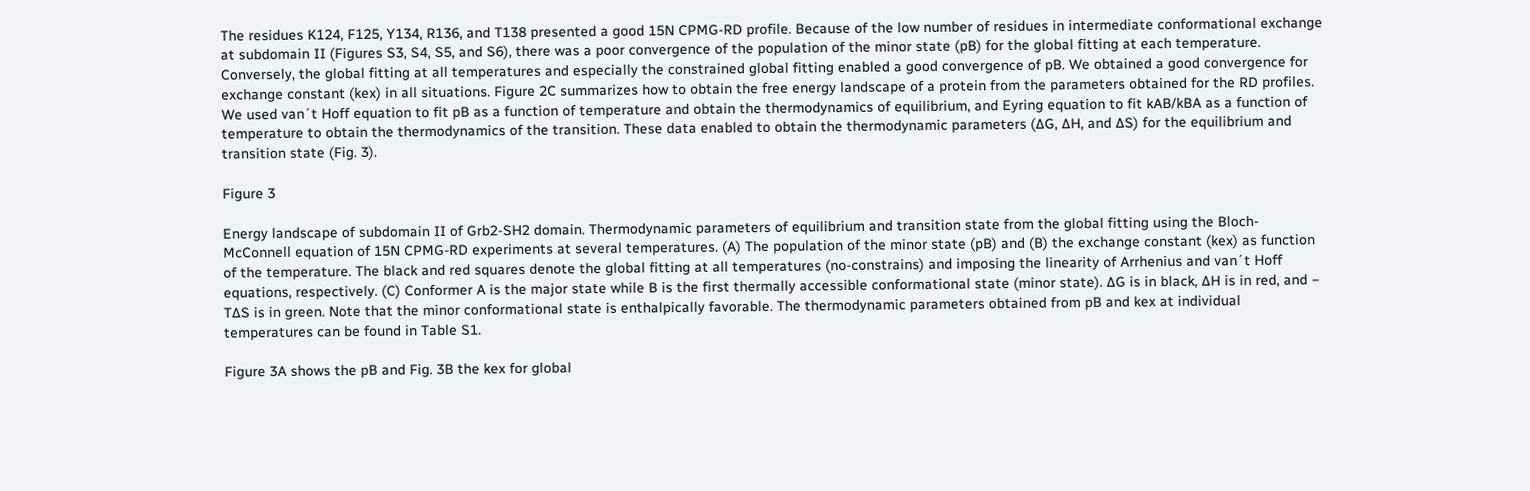The residues K124, F125, Y134, R136, and T138 presented a good 15N CPMG-RD profile. Because of the low number of residues in intermediate conformational exchange at subdomain II (Figures S3, S4, S5, and S6), there was a poor convergence of the population of the minor state (pB) for the global fitting at each temperature. Conversely, the global fitting at all temperatures and especially the constrained global fitting enabled a good convergence of pB. We obtained a good convergence for exchange constant (kex) in all situations. Figure 2C summarizes how to obtain the free energy landscape of a protein from the parameters obtained for the RD profiles. We used van´t Hoff equation to fit pB as a function of temperature and obtain the thermodynamics of equilibrium, and Eyring equation to fit kAB/kBA as a function of temperature to obtain the thermodynamics of the transition. These data enabled to obtain the thermodynamic parameters (∆G, ∆H, and ∆S) for the equilibrium and transition state (Fig. 3).

Figure 3

Energy landscape of subdomain II of Grb2-SH2 domain. Thermodynamic parameters of equilibrium and transition state from the global fitting using the Bloch-McConnell equation of 15N CPMG-RD experiments at several temperatures. (A) The population of the minor state (pB) and (B) the exchange constant (kex) as function of the temperature. The black and red squares denote the global fitting at all temperatures (no-constrains) and imposing the linearity of Arrhenius and van´t Hoff equations, respectively. (C) Conformer A is the major state while B is the first thermally accessible conformational state (minor state). ∆G is in black, ∆H is in red, and − T∆S is in green. Note that the minor conformational state is enthalpically favorable. The thermodynamic parameters obtained from pB and kex at individual temperatures can be found in Table S1.

Figure 3A shows the pB and Fig. 3B the kex for global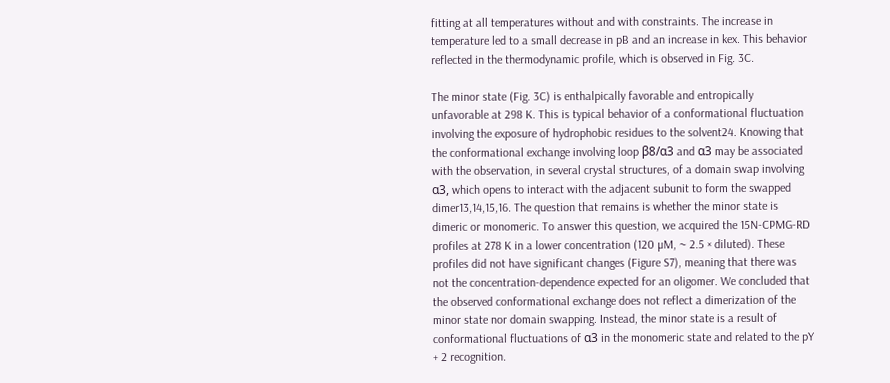fitting at all temperatures without and with constraints. The increase in temperature led to a small decrease in pB and an increase in kex. This behavior reflected in the thermodynamic profile, which is observed in Fig. 3C.

The minor state (Fig. 3C) is enthalpically favorable and entropically unfavorable at 298 K. This is typical behavior of a conformational fluctuation involving the exposure of hydrophobic residues to the solvent24. Knowing that the conformational exchange involving loop β8/α3 and α3 may be associated with the observation, in several crystal structures, of a domain swap involving α3, which opens to interact with the adjacent subunit to form the swapped dimer13,14,15,16. The question that remains is whether the minor state is dimeric or monomeric. To answer this question, we acquired the 15N-CPMG-RD profiles at 278 K in a lower concentration (120 µM, ~ 2.5 × diluted). These profiles did not have significant changes (Figure S7), meaning that there was not the concentration-dependence expected for an oligomer. We concluded that the observed conformational exchange does not reflect a dimerization of the minor state nor domain swapping. Instead, the minor state is a result of conformational fluctuations of α3 in the monomeric state and related to the pY + 2 recognition.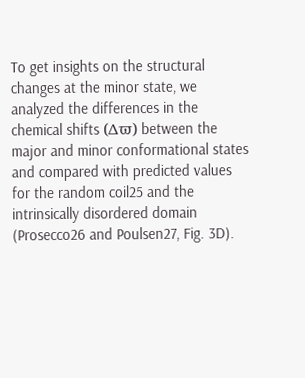To get insights on the structural changes at the minor state, we analyzed the differences in the chemical shifts (Δϖ) between the major and minor conformational states and compared with predicted values for the random coil25 and the intrinsically disordered domain (Prosecco26 and Poulsen27, Fig. 3D).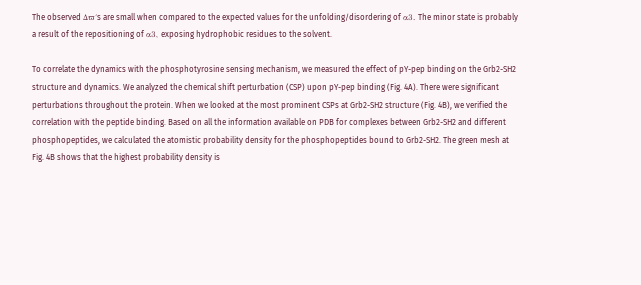The observed Δϖ´s are small when compared to the expected values for the unfolding/disordering of α3. The minor state is probably a result of the repositioning of α3, exposing hydrophobic residues to the solvent.

To correlate the dynamics with the phosphotyrosine sensing mechanism, we measured the effect of pY-pep binding on the Grb2-SH2 structure and dynamics. We analyzed the chemical shift perturbation (CSP) upon pY-pep binding (Fig. 4A). There were significant perturbations throughout the protein. When we looked at the most prominent CSPs at Grb2-SH2 structure (Fig. 4B), we verified the correlation with the peptide binding. Based on all the information available on PDB for complexes between Grb2-SH2 and different phosphopeptides, we calculated the atomistic probability density for the phosphopeptides bound to Grb2-SH2. The green mesh at Fig. 4B shows that the highest probability density is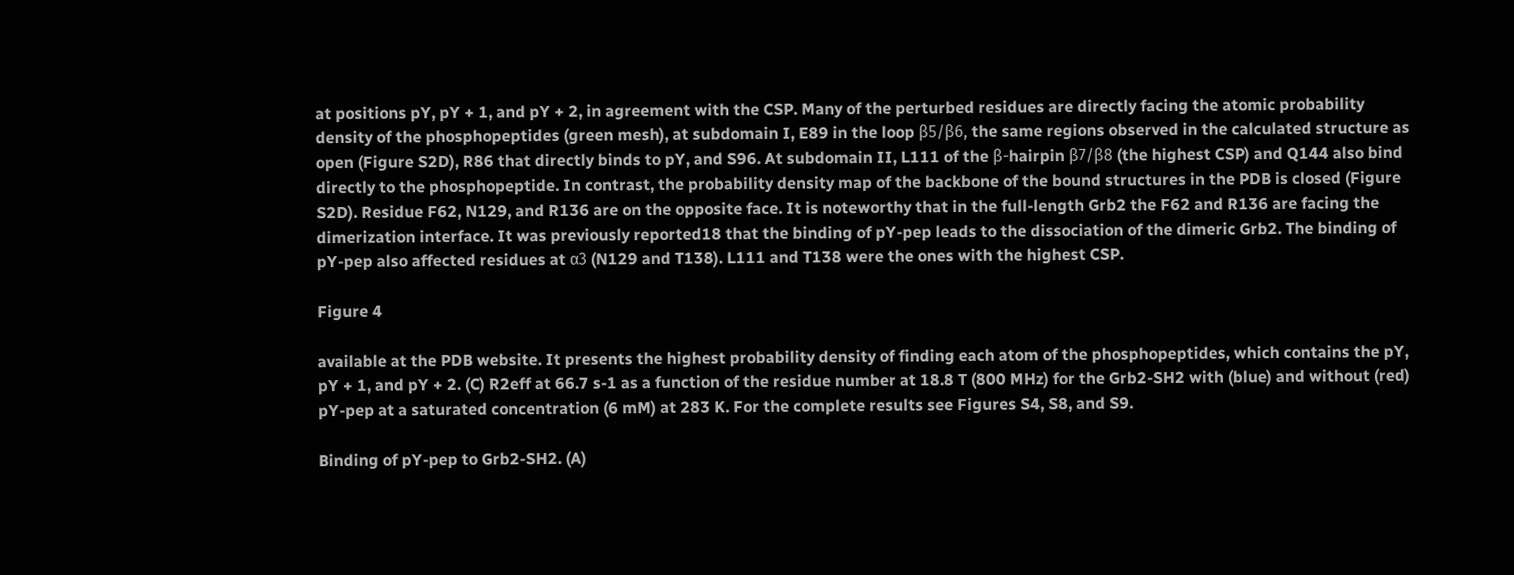at positions pY, pY + 1, and pY + 2, in agreement with the CSP. Many of the perturbed residues are directly facing the atomic probability density of the phosphopeptides (green mesh), at subdomain I, E89 in the loop β5/β6, the same regions observed in the calculated structure as open (Figure S2D), R86 that directly binds to pY, and S96. At subdomain II, L111 of the β-hairpin β7/β8 (the highest CSP) and Q144 also bind directly to the phosphopeptide. In contrast, the probability density map of the backbone of the bound structures in the PDB is closed (Figure S2D). Residue F62, N129, and R136 are on the opposite face. It is noteworthy that in the full-length Grb2 the F62 and R136 are facing the dimerization interface. It was previously reported18 that the binding of pY-pep leads to the dissociation of the dimeric Grb2. The binding of pY-pep also affected residues at α3 (N129 and T138). L111 and T138 were the ones with the highest CSP.

Figure 4

available at the PDB website. It presents the highest probability density of finding each atom of the phosphopeptides, which contains the pY, pY + 1, and pY + 2. (C) R2eff at 66.7 s-1 as a function of the residue number at 18.8 T (800 MHz) for the Grb2-SH2 with (blue) and without (red) pY-pep at a saturated concentration (6 mM) at 283 K. For the complete results see Figures S4, S8, and S9.

Binding of pY-pep to Grb2-SH2. (A)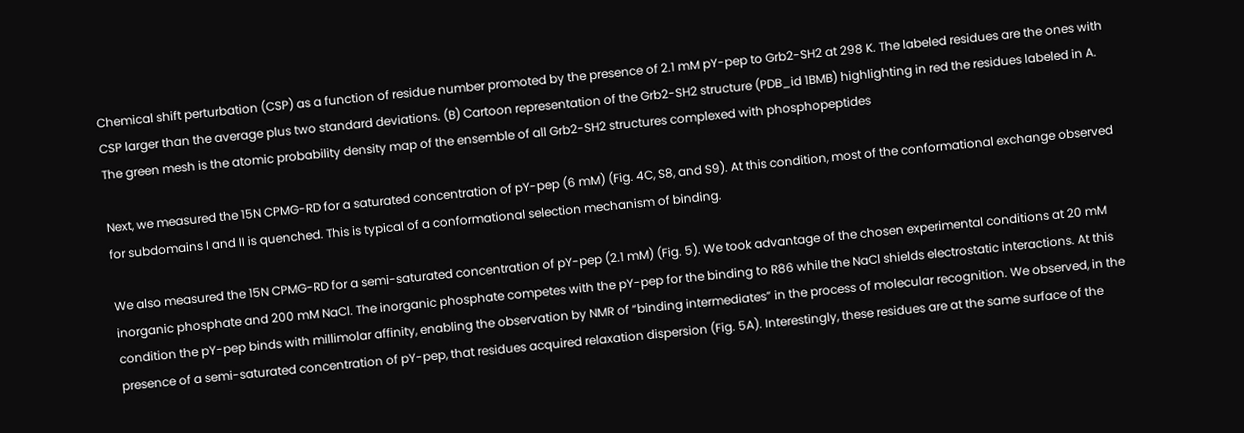Chemical shift perturbation (CSP) as a function of residue number promoted by the presence of 2.1 mM pY-pep to Grb2-SH2 at 298 K. The labeled residues are the ones with CSP larger than the average plus two standard deviations. (B) Cartoon representation of the Grb2-SH2 structure (PDB_id 1BMB) highlighting in red the residues labeled in A. The green mesh is the atomic probability density map of the ensemble of all Grb2-SH2 structures complexed with phosphopeptides

Next, we measured the 15N CPMG-RD for a saturated concentration of pY-pep (6 mM) (Fig. 4C, S8, and S9). At this condition, most of the conformational exchange observed for subdomains I and II is quenched. This is typical of a conformational selection mechanism of binding.

We also measured the 15N CPMG-RD for a semi-saturated concentration of pY-pep (2.1 mM) (Fig. 5). We took advantage of the chosen experimental conditions at 20 mM inorganic phosphate and 200 mM NaCl. The inorganic phosphate competes with the pY-pep for the binding to R86 while the NaCl shields electrostatic interactions. At this condition the pY-pep binds with millimolar affinity, enabling the observation by NMR of “binding intermediates” in the process of molecular recognition. We observed, in the presence of a semi-saturated concentration of pY-pep, that residues acquired relaxation dispersion (Fig. 5A). Interestingly, these residues are at the same surface of the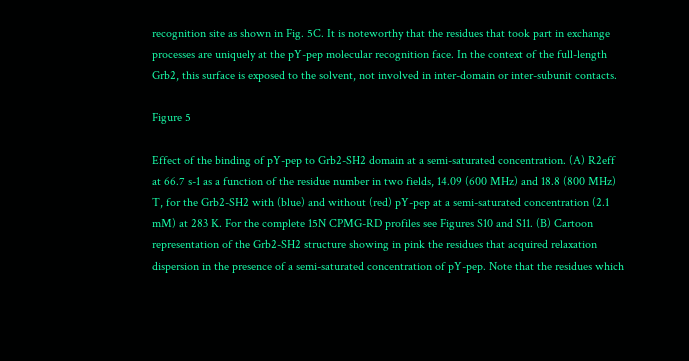recognition site as shown in Fig. 5C. It is noteworthy that the residues that took part in exchange processes are uniquely at the pY-pep molecular recognition face. In the context of the full-length Grb2, this surface is exposed to the solvent, not involved in inter-domain or inter-subunit contacts.

Figure 5

Effect of the binding of pY-pep to Grb2-SH2 domain at a semi-saturated concentration. (A) R2eff at 66.7 s-1 as a function of the residue number in two fields, 14.09 (600 MHz) and 18.8 (800 MHz) T, for the Grb2-SH2 with (blue) and without (red) pY-pep at a semi-saturated concentration (2.1 mM) at 283 K. For the complete 15N CPMG-RD profiles see Figures S10 and S11. (B) Cartoon representation of the Grb2-SH2 structure showing in pink the residues that acquired relaxation dispersion in the presence of a semi-saturated concentration of pY-pep. Note that the residues which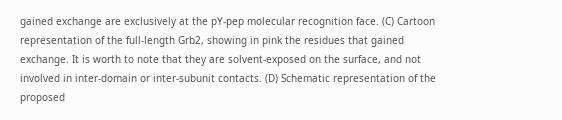gained exchange are exclusively at the pY-pep molecular recognition face. (C) Cartoon representation of the full-length Grb2, showing in pink the residues that gained exchange. It is worth to note that they are solvent-exposed on the surface, and not involved in inter-domain or inter-subunit contacts. (D) Schematic representation of the proposed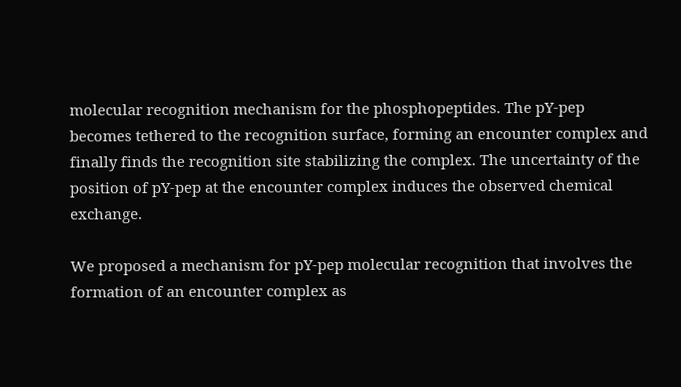molecular recognition mechanism for the phosphopeptides. The pY-pep becomes tethered to the recognition surface, forming an encounter complex and finally finds the recognition site stabilizing the complex. The uncertainty of the position of pY-pep at the encounter complex induces the observed chemical exchange.

We proposed a mechanism for pY-pep molecular recognition that involves the formation of an encounter complex as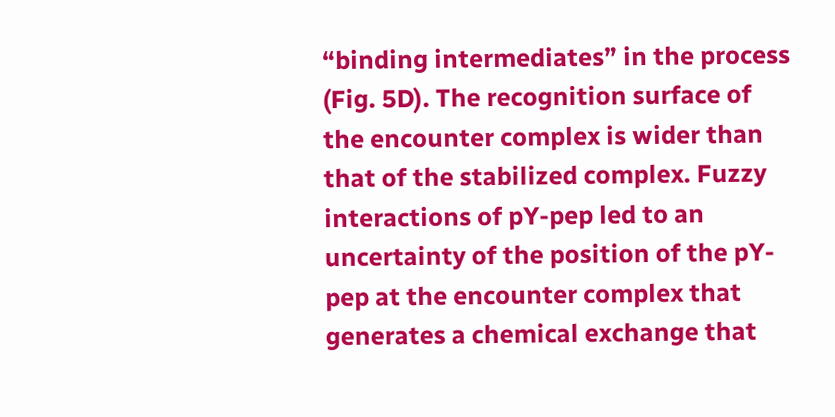“binding intermediates” in the process (Fig. 5D). The recognition surface of the encounter complex is wider than that of the stabilized complex. Fuzzy interactions of pY-pep led to an uncertainty of the position of the pY-pep at the encounter complex that generates a chemical exchange that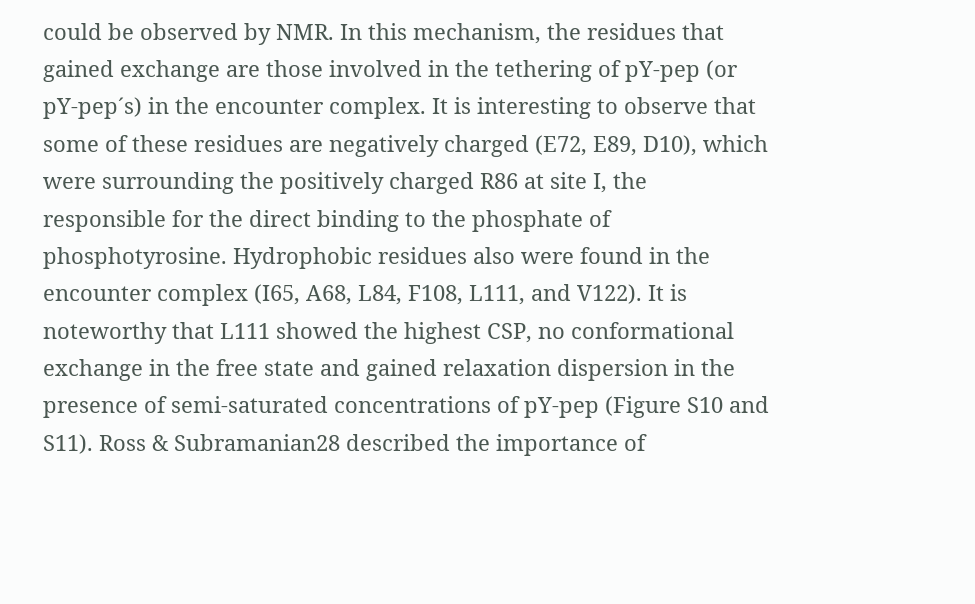could be observed by NMR. In this mechanism, the residues that gained exchange are those involved in the tethering of pY-pep (or pY-pep´s) in the encounter complex. It is interesting to observe that some of these residues are negatively charged (E72, E89, D10), which were surrounding the positively charged R86 at site I, the responsible for the direct binding to the phosphate of phosphotyrosine. Hydrophobic residues also were found in the encounter complex (I65, A68, L84, F108, L111, and V122). It is noteworthy that L111 showed the highest CSP, no conformational exchange in the free state and gained relaxation dispersion in the presence of semi-saturated concentrations of pY-pep (Figure S10 and S11). Ross & Subramanian28 described the importance of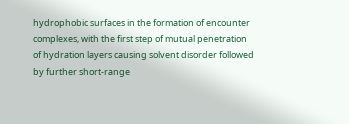hydrophobic surfaces in the formation of encounter complexes, with the first step of mutual penetration of hydration layers causing solvent disorder followed by further short-range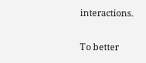interactions.

To better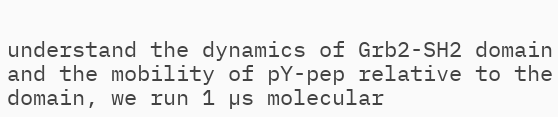understand the dynamics of Grb2-SH2 domain and the mobility of pY-pep relative to the domain, we run 1 µs molecular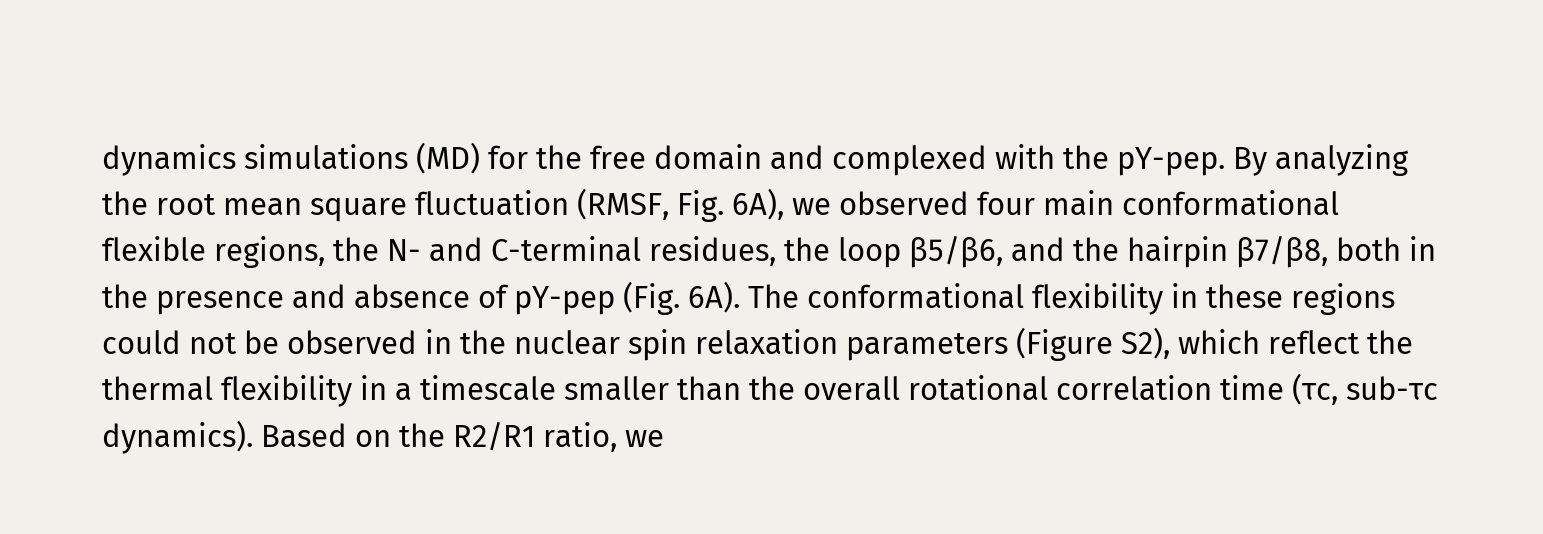dynamics simulations (MD) for the free domain and complexed with the pY-pep. By analyzing the root mean square fluctuation (RMSF, Fig. 6A), we observed four main conformational flexible regions, the N- and C-terminal residues, the loop β5/β6, and the hairpin β7/β8, both in the presence and absence of pY-pep (Fig. 6A). The conformational flexibility in these regions could not be observed in the nuclear spin relaxation parameters (Figure S2), which reflect the thermal flexibility in a timescale smaller than the overall rotational correlation time (τc, sub-τc dynamics). Based on the R2/R1 ratio, we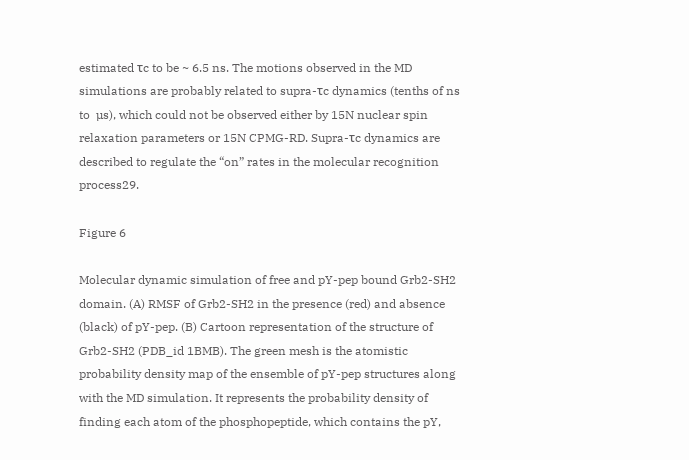estimated τc to be ~ 6.5 ns. The motions observed in the MD simulations are probably related to supra-τc dynamics (tenths of ns to  µs), which could not be observed either by 15N nuclear spin relaxation parameters or 15N CPMG-RD. Supra-τc dynamics are described to regulate the “on” rates in the molecular recognition process29.

Figure 6

Molecular dynamic simulation of free and pY-pep bound Grb2-SH2 domain. (A) RMSF of Grb2-SH2 in the presence (red) and absence (black) of pY-pep. (B) Cartoon representation of the structure of Grb2-SH2 (PDB_id 1BMB). The green mesh is the atomistic probability density map of the ensemble of pY-pep structures along with the MD simulation. It represents the probability density of finding each atom of the phosphopeptide, which contains the pY,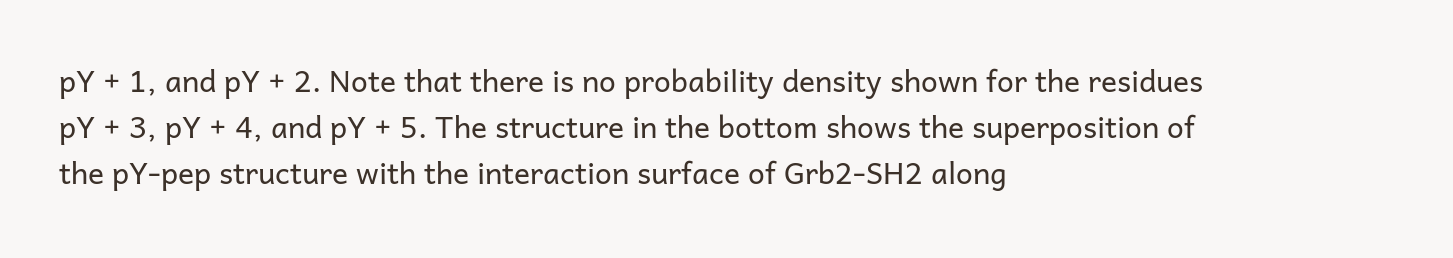pY + 1, and pY + 2. Note that there is no probability density shown for the residues pY + 3, pY + 4, and pY + 5. The structure in the bottom shows the superposition of the pY-pep structure with the interaction surface of Grb2-SH2 along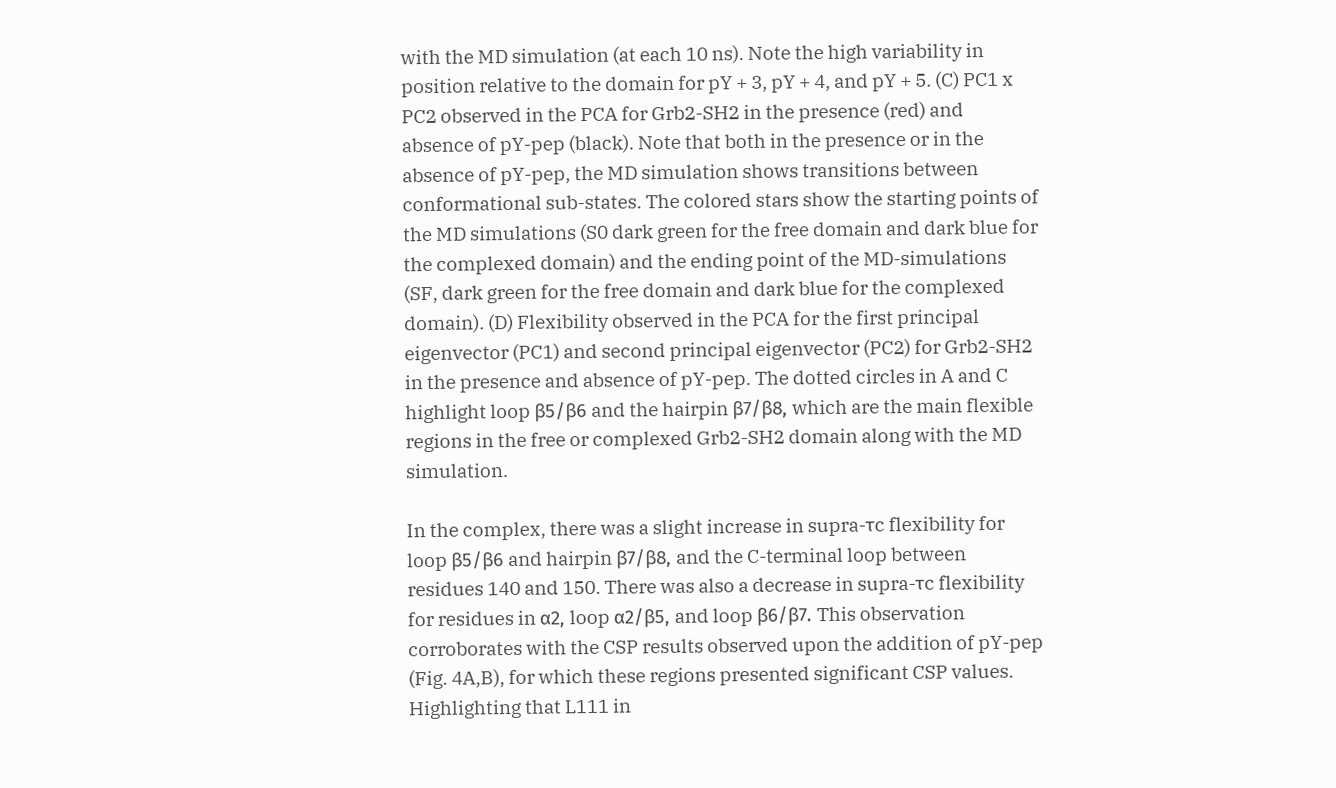with the MD simulation (at each 10 ns). Note the high variability in position relative to the domain for pY + 3, pY + 4, and pY + 5. (C) PC1 x PC2 observed in the PCA for Grb2-SH2 in the presence (red) and absence of pY-pep (black). Note that both in the presence or in the absence of pY-pep, the MD simulation shows transitions between conformational sub-states. The colored stars show the starting points of the MD simulations (S0 dark green for the free domain and dark blue for the complexed domain) and the ending point of the MD-simulations (SF, dark green for the free domain and dark blue for the complexed domain). (D) Flexibility observed in the PCA for the first principal eigenvector (PC1) and second principal eigenvector (PC2) for Grb2-SH2 in the presence and absence of pY-pep. The dotted circles in A and C highlight loop β5/β6 and the hairpin β7/β8, which are the main flexible regions in the free or complexed Grb2-SH2 domain along with the MD simulation.

In the complex, there was a slight increase in supra-τc flexibility for loop β5/β6 and hairpin β7/β8, and the C-terminal loop between residues 140 and 150. There was also a decrease in supra-τc flexibility for residues in α2, loop α2/β5, and loop β6/β7. This observation corroborates with the CSP results observed upon the addition of pY-pep (Fig. 4A,B), for which these regions presented significant CSP values. Highlighting that L111 in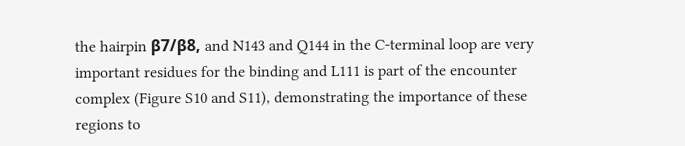the hairpin β7/β8, and N143 and Q144 in the C-terminal loop are very important residues for the binding and L111 is part of the encounter complex (Figure S10 and S11), demonstrating the importance of these regions to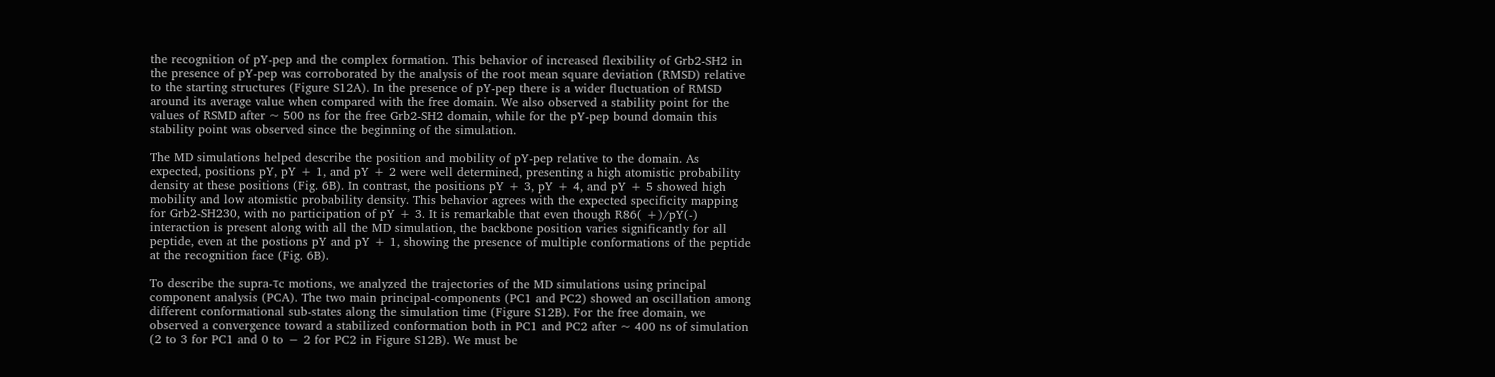the recognition of pY-pep and the complex formation. This behavior of increased flexibility of Grb2-SH2 in the presence of pY-pep was corroborated by the analysis of the root mean square deviation (RMSD) relative to the starting structures (Figure S12A). In the presence of pY-pep there is a wider fluctuation of RMSD around its average value when compared with the free domain. We also observed a stability point for the values of RSMD after ~ 500 ns for the free Grb2-SH2 domain, while for the pY-pep bound domain this stability point was observed since the beginning of the simulation.

The MD simulations helped describe the position and mobility of pY-pep relative to the domain. As expected, positions pY, pY + 1, and pY + 2 were well determined, presenting a high atomistic probability density at these positions (Fig. 6B). In contrast, the positions pY + 3, pY + 4, and pY + 5 showed high mobility and low atomistic probability density. This behavior agrees with the expected specificity mapping for Grb2-SH230, with no participation of pY + 3. It is remarkable that even though R86( +)/pY(-) interaction is present along with all the MD simulation, the backbone position varies significantly for all peptide, even at the postions pY and pY + 1, showing the presence of multiple conformations of the peptide at the recognition face (Fig. 6B).

To describe the supra-τc motions, we analyzed the trajectories of the MD simulations using principal component analysis (PCA). The two main principal-components (PC1 and PC2) showed an oscillation among different conformational sub-states along the simulation time (Figure S12B). For the free domain, we observed a convergence toward a stabilized conformation both in PC1 and PC2 after ~ 400 ns of simulation (2 to 3 for PC1 and 0 to − 2 for PC2 in Figure S12B). We must be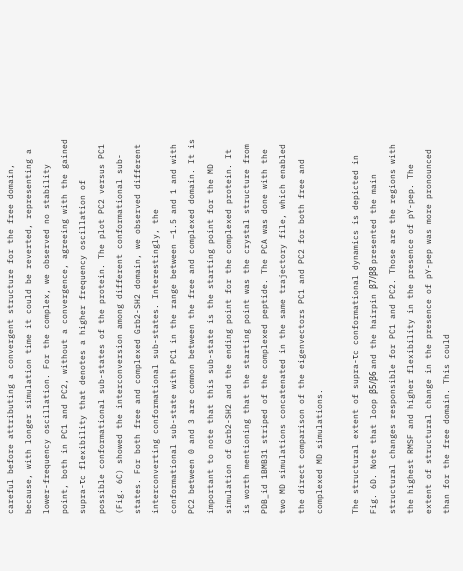careful before attributing a convergent structure for the free domain, because, with longer simulation time it could be reverted, representing a lower-frequency oscillation. For the complex, we observed no stability point, both in PC1 and PC2, without a convergence, agreeing with the gained supra-τc flexibility that denotes a higher frequency oscillation of possible conformational sub-states of the protein. The plot PC2 versus PC1 (Fig. 6C) showed the interconversion among different conformational sub-states. For both free and complexed Grb2-SH2 domain, we observed different interconverting conformational sub-states. Interestingly, the conformational sub-state with PC1 in the range between −1.5 and 1 and with PC2 between 0 and 3 are common between the free and complexed domain. It is important to note that this sub-state is the starting point for the MD simulation of Grb2-SH2 and the ending point for the complexed protein. It is worth mentioning that the starting point was the crystal structure from PDB_id 1BMB31 striped of the complexed peptide. The PCA was done with the two MD simulations concatenated in the same trajectory file, which enabled the direct comparison of the eigenvectors PC1 and PC2 for both free and complexed MD simulations.

The structural extent of supra-τc conformational dynamics is depicted in Fig. 6D. Note that loop β5/β6 and the hairpin β7/β8 presented the main structural changes responsible for PC1 and PC2. Those are the regions with the highest RMSF and higher flexibility in the presence of pY-pep. The extent of structural change in the presence of pY-pep was more pronounced than for the free domain. This could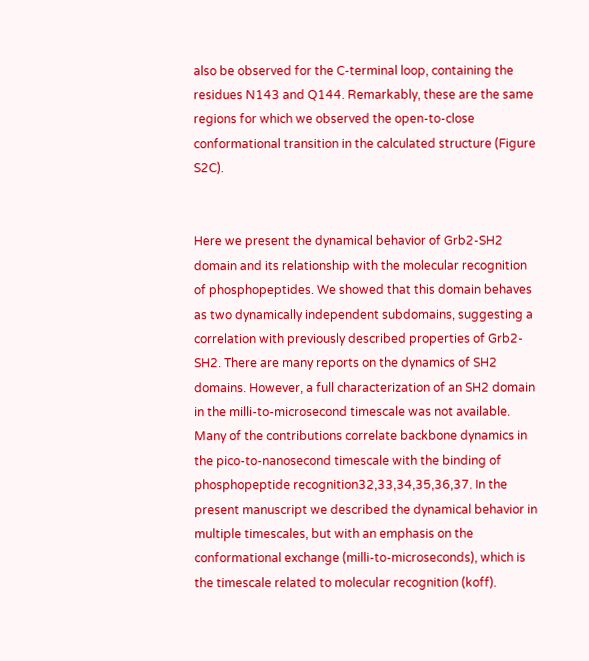also be observed for the C-terminal loop, containing the residues N143 and Q144. Remarkably, these are the same regions for which we observed the open-to-close conformational transition in the calculated structure (Figure S2C).


Here we present the dynamical behavior of Grb2-SH2 domain and its relationship with the molecular recognition of phosphopeptides. We showed that this domain behaves as two dynamically independent subdomains, suggesting a correlation with previously described properties of Grb2-SH2. There are many reports on the dynamics of SH2 domains. However, a full characterization of an SH2 domain in the milli-to-microsecond timescale was not available. Many of the contributions correlate backbone dynamics in the pico-to-nanosecond timescale with the binding of phosphopeptide recognition32,33,34,35,36,37. In the present manuscript we described the dynamical behavior in multiple timescales, but with an emphasis on the conformational exchange (milli-to-microseconds), which is the timescale related to molecular recognition (koff).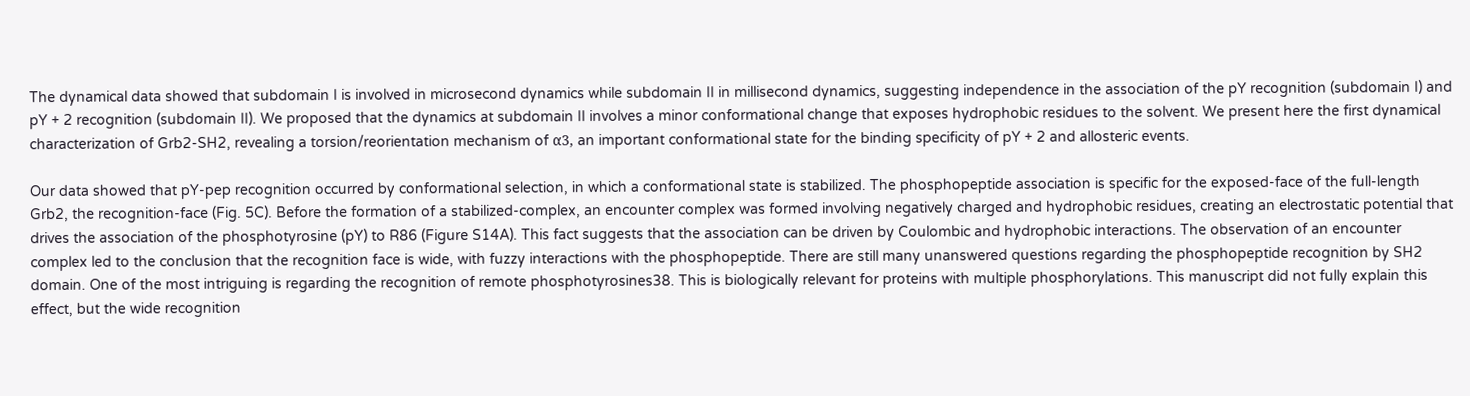The dynamical data showed that subdomain I is involved in microsecond dynamics while subdomain II in millisecond dynamics, suggesting independence in the association of the pY recognition (subdomain I) and pY + 2 recognition (subdomain II). We proposed that the dynamics at subdomain II involves a minor conformational change that exposes hydrophobic residues to the solvent. We present here the first dynamical characterization of Grb2-SH2, revealing a torsion/reorientation mechanism of α3, an important conformational state for the binding specificity of pY + 2 and allosteric events.

Our data showed that pY-pep recognition occurred by conformational selection, in which a conformational state is stabilized. The phosphopeptide association is specific for the exposed-face of the full-length Grb2, the recognition-face (Fig. 5C). Before the formation of a stabilized-complex, an encounter complex was formed involving negatively charged and hydrophobic residues, creating an electrostatic potential that drives the association of the phosphotyrosine (pY) to R86 (Figure S14A). This fact suggests that the association can be driven by Coulombic and hydrophobic interactions. The observation of an encounter complex led to the conclusion that the recognition face is wide, with fuzzy interactions with the phosphopeptide. There are still many unanswered questions regarding the phosphopeptide recognition by SH2 domain. One of the most intriguing is regarding the recognition of remote phosphotyrosines38. This is biologically relevant for proteins with multiple phosphorylations. This manuscript did not fully explain this effect, but the wide recognition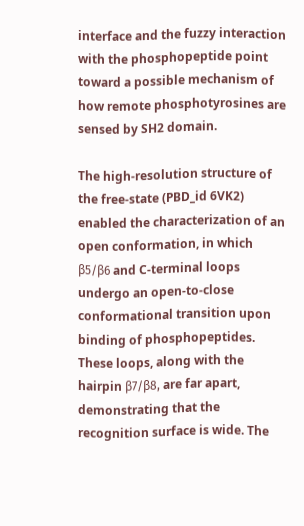interface and the fuzzy interaction with the phosphopeptide point toward a possible mechanism of how remote phosphotyrosines are sensed by SH2 domain.

The high-resolution structure of the free-state (PBD_id 6VK2) enabled the characterization of an open conformation, in which β5/β6 and C-terminal loops undergo an open-to-close conformational transition upon binding of phosphopeptides. These loops, along with the hairpin β7/β8, are far apart, demonstrating that the recognition surface is wide. The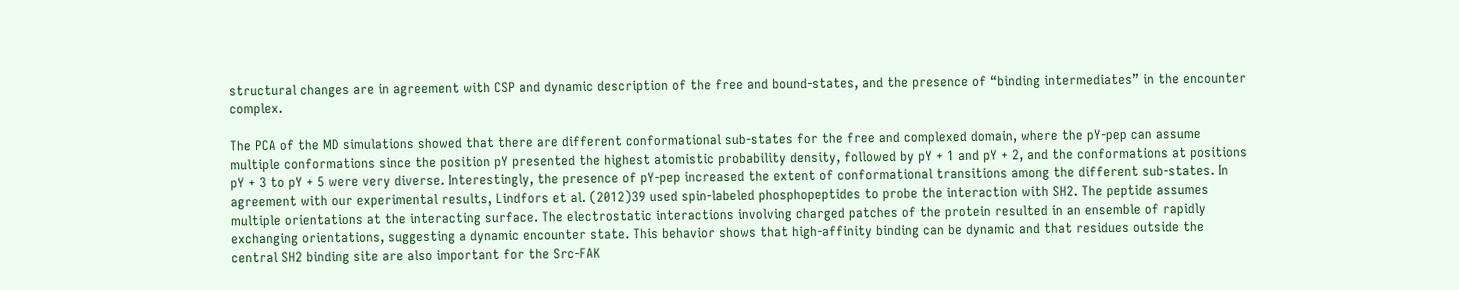structural changes are in agreement with CSP and dynamic description of the free and bound-states, and the presence of “binding intermediates” in the encounter complex.

The PCA of the MD simulations showed that there are different conformational sub-states for the free and complexed domain, where the pY-pep can assume multiple conformations since the position pY presented the highest atomistic probability density, followed by pY + 1 and pY + 2, and the conformations at positions pY + 3 to pY + 5 were very diverse. Interestingly, the presence of pY-pep increased the extent of conformational transitions among the different sub-states. In agreement with our experimental results, Lindfors et al. (2012)39 used spin-labeled phosphopeptides to probe the interaction with SH2. The peptide assumes multiple orientations at the interacting surface. The electrostatic interactions involving charged patches of the protein resulted in an ensemble of rapidly exchanging orientations, suggesting a dynamic encounter state. This behavior shows that high-affinity binding can be dynamic and that residues outside the central SH2 binding site are also important for the Src-FAK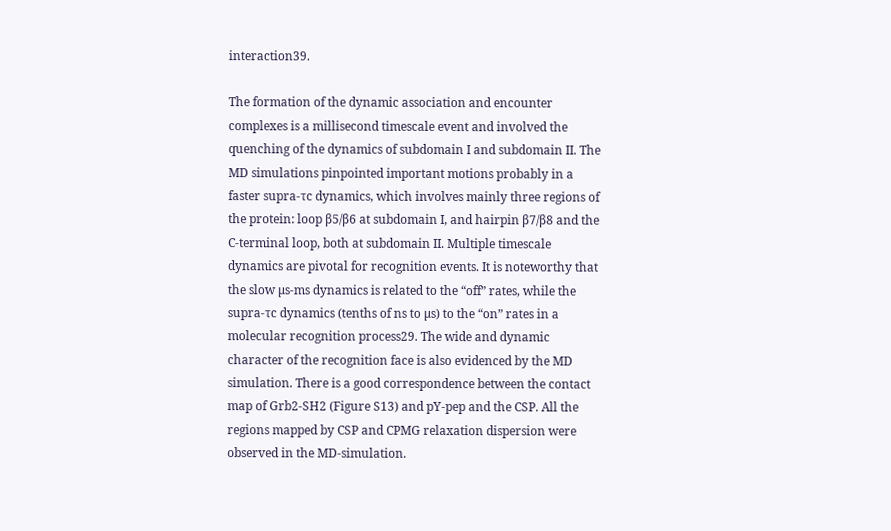interaction39.

The formation of the dynamic association and encounter complexes is a millisecond timescale event and involved the quenching of the dynamics of subdomain I and subdomain II. The MD simulations pinpointed important motions probably in a faster supra-τc dynamics, which involves mainly three regions of the protein: loop β5/β6 at subdomain I, and hairpin β7/β8 and the C-terminal loop, both at subdomain II. Multiple timescale dynamics are pivotal for recognition events. It is noteworthy that the slow µs-ms dynamics is related to the “off” rates, while the supra-τc dynamics (tenths of ns to µs) to the “on” rates in a molecular recognition process29. The wide and dynamic character of the recognition face is also evidenced by the MD simulation. There is a good correspondence between the contact map of Grb2-SH2 (Figure S13) and pY-pep and the CSP. All the regions mapped by CSP and CPMG relaxation dispersion were observed in the MD-simulation.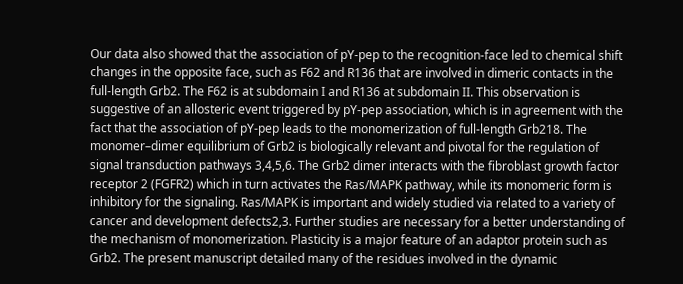Our data also showed that the association of pY-pep to the recognition-face led to chemical shift changes in the opposite face, such as F62 and R136 that are involved in dimeric contacts in the full-length Grb2. The F62 is at subdomain I and R136 at subdomain II. This observation is suggestive of an allosteric event triggered by pY-pep association, which is in agreement with the fact that the association of pY-pep leads to the monomerization of full-length Grb218. The monomer–dimer equilibrium of Grb2 is biologically relevant and pivotal for the regulation of signal transduction pathways 3,4,5,6. The Grb2 dimer interacts with the fibroblast growth factor receptor 2 (FGFR2) which in turn activates the Ras/MAPK pathway, while its monomeric form is inhibitory for the signaling. Ras/MAPK is important and widely studied via related to a variety of cancer and development defects2,3. Further studies are necessary for a better understanding of the mechanism of monomerization. Plasticity is a major feature of an adaptor protein such as Grb2. The present manuscript detailed many of the residues involved in the dynamic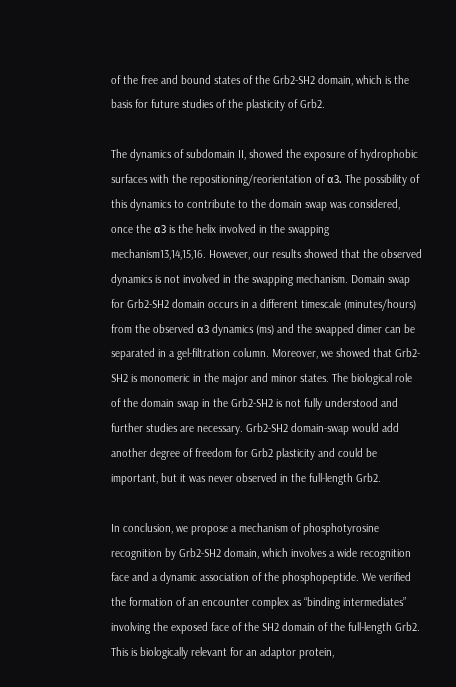of the free and bound states of the Grb2-SH2 domain, which is the basis for future studies of the plasticity of Grb2.

The dynamics of subdomain II, showed the exposure of hydrophobic surfaces with the repositioning/reorientation of α3. The possibility of this dynamics to contribute to the domain swap was considered, once the α3 is the helix involved in the swapping mechanism13,14,15,16. However, our results showed that the observed dynamics is not involved in the swapping mechanism. Domain swap for Grb2-SH2 domain occurs in a different timescale (minutes/hours) from the observed α3 dynamics (ms) and the swapped dimer can be separated in a gel-filtration column. Moreover, we showed that Grb2-SH2 is monomeric in the major and minor states. The biological role of the domain swap in the Grb2-SH2 is not fully understood and further studies are necessary. Grb2-SH2 domain-swap would add another degree of freedom for Grb2 plasticity and could be important, but it was never observed in the full-length Grb2.

In conclusion, we propose a mechanism of phosphotyrosine recognition by Grb2-SH2 domain, which involves a wide recognition face and a dynamic association of the phosphopeptide. We verified the formation of an encounter complex as “binding intermediates” involving the exposed face of the SH2 domain of the full-length Grb2. This is biologically relevant for an adaptor protein,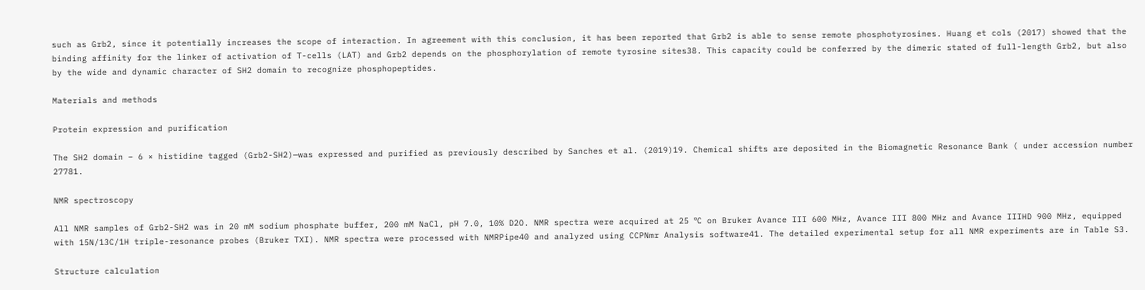such as Grb2, since it potentially increases the scope of interaction. In agreement with this conclusion, it has been reported that Grb2 is able to sense remote phosphotyrosines. Huang et cols (2017) showed that the binding affinity for the linker of activation of T-cells (LAT) and Grb2 depends on the phosphorylation of remote tyrosine sites38. This capacity could be conferred by the dimeric stated of full-length Grb2, but also by the wide and dynamic character of SH2 domain to recognize phosphopeptides.

Materials and methods

Protein expression and purification

The SH2 domain – 6 × histidine tagged (Grb2-SH2)—was expressed and purified as previously described by Sanches et al. (2019)19. Chemical shifts are deposited in the Biomagnetic Resonance Bank ( under accession number 27781.

NMR spectroscopy

All NMR samples of Grb2-SH2 was in 20 mM sodium phosphate buffer, 200 mM NaCl, pH 7.0, 10% D2O. NMR spectra were acquired at 25 ºC on Bruker Avance III 600 MHz, Avance III 800 MHz and Avance IIIHD 900 MHz, equipped with 15N/13C/1H triple-resonance probes (Bruker TXI). NMR spectra were processed with NMRPipe40 and analyzed using CCPNmr Analysis software41. The detailed experimental setup for all NMR experiments are in Table S3.

Structure calculation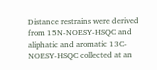Distance restrains were derived from 15N-NOESY-HSQC and aliphatic and aromatic 13C-NOESY-HSQC collected at an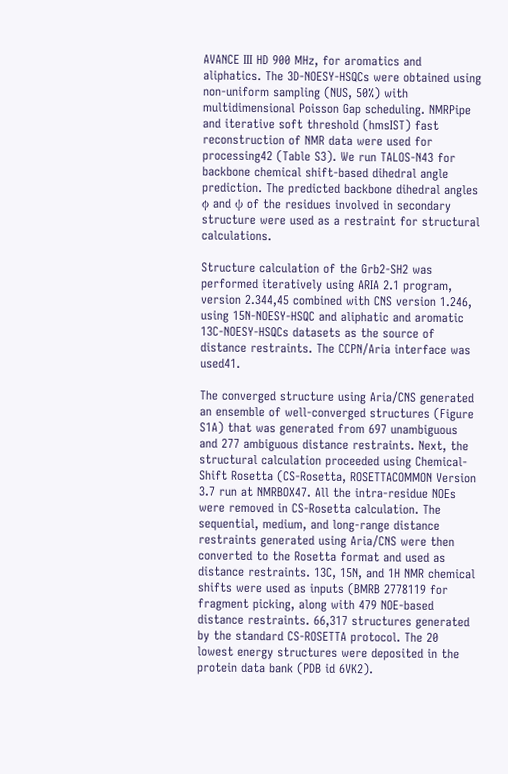AVANCE III HD 900 MHz, for aromatics and aliphatics. The 3D-NOESY-HSQCs were obtained using non-uniform sampling (NUS, 50%) with multidimensional Poisson Gap scheduling. NMRPipe and iterative soft threshold (hmsIST) fast reconstruction of NMR data were used for processing42 (Table S3). We run TALOS-N43 for backbone chemical shift-based dihedral angle prediction. The predicted backbone dihedral angles ϕ and ψ of the residues involved in secondary structure were used as a restraint for structural calculations.

Structure calculation of the Grb2-SH2 was performed iteratively using ARIA 2.1 program, version 2.344,45 combined with CNS version 1.246, using 15N-NOESY-HSQC and aliphatic and aromatic 13C-NOESY-HSQCs datasets as the source of distance restraints. The CCPN/Aria interface was used41.

The converged structure using Aria/CNS generated an ensemble of well-converged structures (Figure S1A) that was generated from 697 unambiguous and 277 ambiguous distance restraints. Next, the structural calculation proceeded using Chemical-Shift Rosetta (CS-Rosetta, ROSETTACOMMON Version 3.7 run at NMRBOX47. All the intra-residue NOEs were removed in CS-Rosetta calculation. The sequential, medium, and long-range distance restraints generated using Aria/CNS were then converted to the Rosetta format and used as distance restraints. 13C, 15N, and 1H NMR chemical shifts were used as inputs (BMRB 2778119 for fragment picking, along with 479 NOE-based distance restraints. 66,317 structures generated by the standard CS-ROSETTA protocol. The 20 lowest energy structures were deposited in the protein data bank (PDB id 6VK2).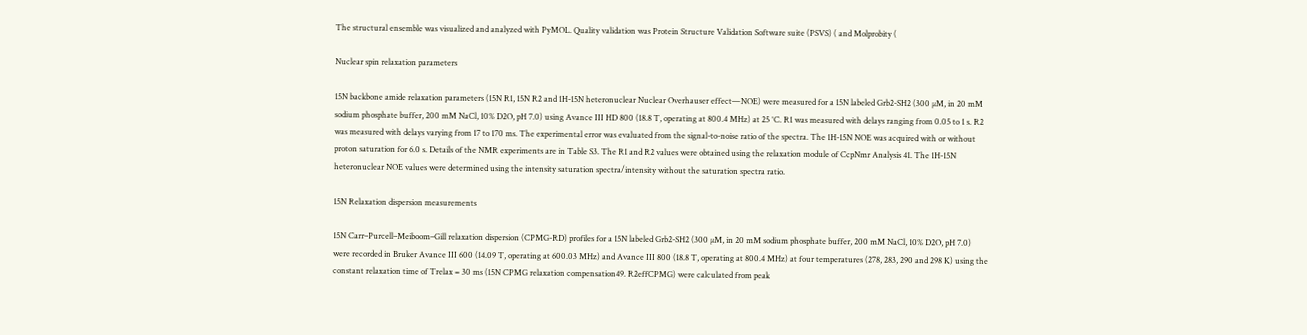The structural ensemble was visualized and analyzed with PyMOL. Quality validation was Protein Structure Validation Software suite (PSVS) ( and Molprobity (

Nuclear spin relaxation parameters

15N backbone amide relaxation parameters (15N R1, 15N R2 and 1H-15N heteronuclear Nuclear Overhauser effect—NOE) were measured for a 15N labeled Grb2-SH2 (300 µM, in 20 mM sodium phosphate buffer, 200 mM NaCl, 10% D2O, pH 7.0) using Avance III HD 800 (18.8 T, operating at 800.4 MHz) at 25 °C. R1 was measured with delays ranging from 0.05 to 1 s. R2 was measured with delays varying from 17 to 170 ms. The experimental error was evaluated from the signal-to-noise ratio of the spectra. The 1H-15N NOE was acquired with or without proton saturation for 6.0 s. Details of the NMR experiments are in Table S3. The R1 and R2 values were obtained using the relaxation module of CcpNmr Analysis 41. The 1H-15N heteronuclear NOE values were determined using the intensity saturation spectra/intensity without the saturation spectra ratio.

15N Relaxation dispersion measurements

15N Carr–Purcell–Meiboom–Gill relaxation dispersion (CPMG-RD) profiles for a 15N labeled Grb2-SH2 (300 µM, in 20 mM sodium phosphate buffer, 200 mM NaCl, 10% D2O, pH 7.0) were recorded in Bruker Avance III 600 (14.09 T, operating at 600.03 MHz) and Avance III 800 (18.8 T, operating at 800.4 MHz) at four temperatures (278, 283, 290 and 298 K) using the constant relaxation time of Trelax = 30 ms (15N CPMG relaxation compensation49. R2effCPMG) were calculated from peak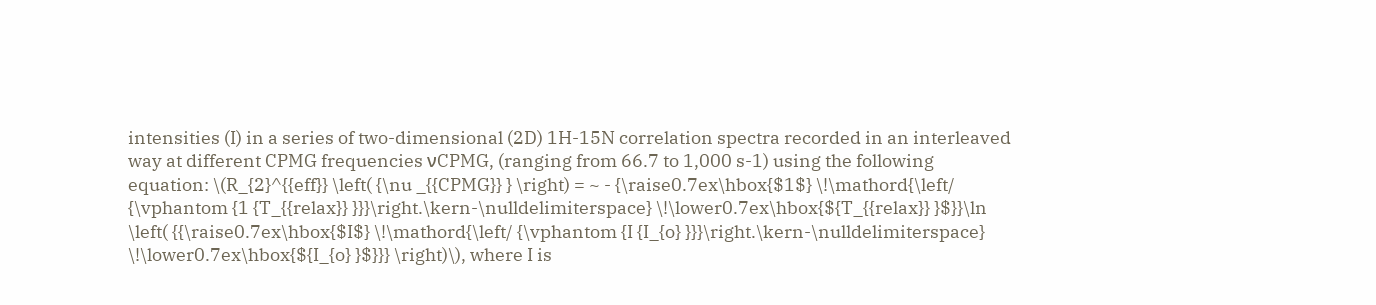intensities (I) in a series of two-dimensional (2D) 1H-15N correlation spectra recorded in an interleaved way at different CPMG frequencies νCPMG, (ranging from 66.7 to 1,000 s-1) using the following equation: \(R_{2}^{{eff}} \left( {\nu _{{CPMG}} } \right) = ~ - {\raise0.7ex\hbox{$1$} \!\mathord{\left/ {\vphantom {1 {T_{{relax}} }}}\right.\kern-\nulldelimiterspace} \!\lower0.7ex\hbox{${T_{{relax}} }$}}\ln \left( {{\raise0.7ex\hbox{$I$} \!\mathord{\left/ {\vphantom {I {I_{o} }}}\right.\kern-\nulldelimiterspace} \!\lower0.7ex\hbox{${I_{o} }$}}} \right)\), where I is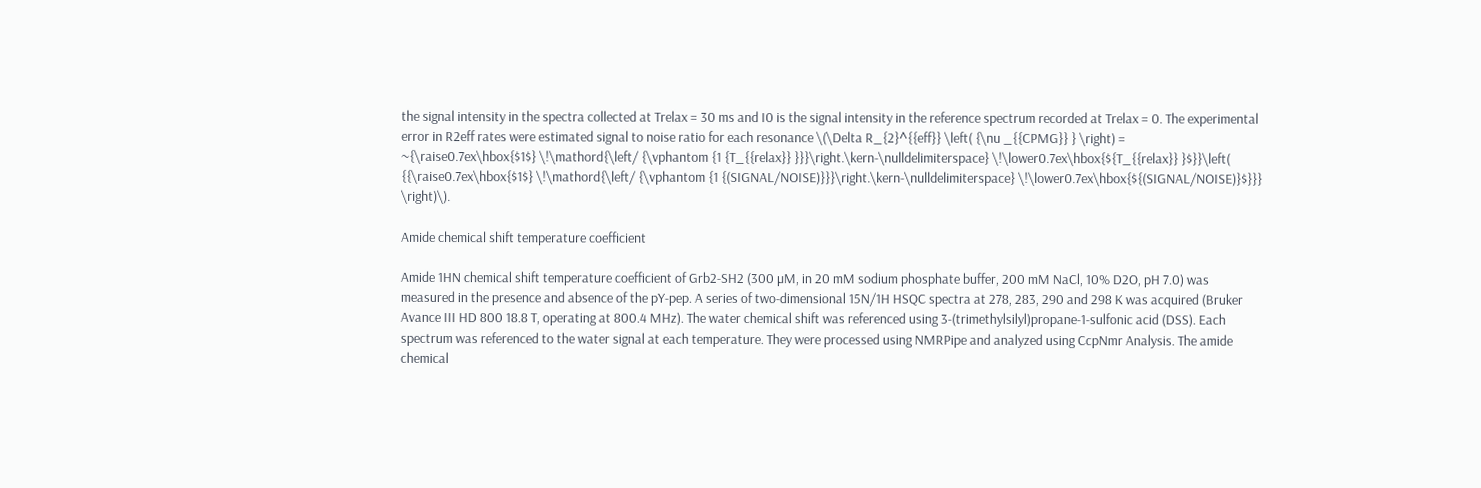the signal intensity in the spectra collected at Trelax = 30 ms and I0 is the signal intensity in the reference spectrum recorded at Trelax = 0. The experimental error in R2eff rates were estimated signal to noise ratio for each resonance \(\Delta R_{2}^{{eff}} \left( {\nu _{{CPMG}} } \right) = ~{\raise0.7ex\hbox{$1$} \!\mathord{\left/ {\vphantom {1 {T_{{relax}} }}}\right.\kern-\nulldelimiterspace} \!\lower0.7ex\hbox{${T_{{relax}} }$}}\left( {{\raise0.7ex\hbox{$1$} \!\mathord{\left/ {\vphantom {1 {(SIGNAL/NOISE)}}}\right.\kern-\nulldelimiterspace} \!\lower0.7ex\hbox{${(SIGNAL/NOISE)}$}}} \right)\).

Amide chemical shift temperature coefficient

Amide 1HN chemical shift temperature coefficient of Grb2-SH2 (300 µM, in 20 mM sodium phosphate buffer, 200 mM NaCl, 10% D2O, pH 7.0) was measured in the presence and absence of the pY-pep. A series of two-dimensional 15N/1H HSQC spectra at 278, 283, 290 and 298 K was acquired (Bruker Avance III HD 800 18.8 T, operating at 800.4 MHz). The water chemical shift was referenced using 3-(trimethylsilyl)propane-1-sulfonic acid (DSS). Each spectrum was referenced to the water signal at each temperature. They were processed using NMRPipe and analyzed using CcpNmr Analysis. The amide chemical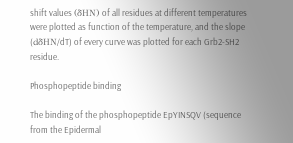shift values (δHN) of all residues at different temperatures were plotted as function of the temperature, and the slope (dδHN/dT) of every curve was plotted for each Grb2-SH2 residue.

Phosphopeptide binding

The binding of the phosphopeptide EpYINSQV (sequence from the Epidermal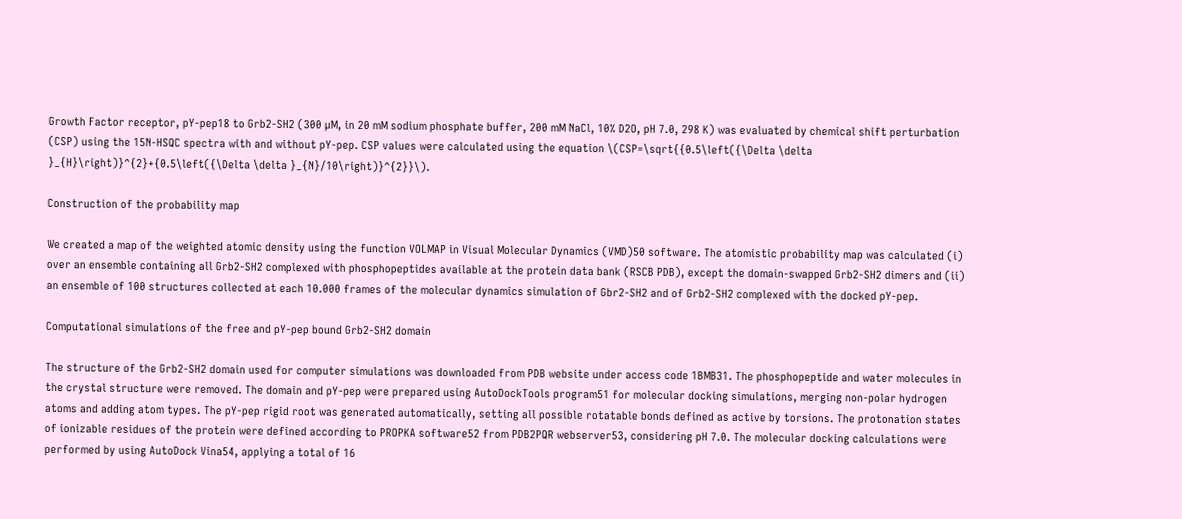Growth Factor receptor, pY-pep18 to Grb2-SH2 (300 µM, in 20 mM sodium phosphate buffer, 200 mM NaCl, 10% D2O, pH 7.0, 298 K) was evaluated by chemical shift perturbation (CSP) using the 15N-HSQC spectra with and without pY-pep. CSP values were calculated using the equation \(CSP=\sqrt{{0.5\left({\Delta \delta }_{H}\right)}^{2}+{0.5\left({\Delta \delta }_{N}/10\right)}^{2}}\).

Construction of the probability map

We created a map of the weighted atomic density using the function VOLMAP in Visual Molecular Dynamics (VMD)50 software. The atomistic probability map was calculated (i) over an ensemble containing all Grb2-SH2 complexed with phosphopeptides available at the protein data bank (RSCB PDB), except the domain-swapped Grb2-SH2 dimers and (ii) an ensemble of 100 structures collected at each 10.000 frames of the molecular dynamics simulation of Gbr2-SH2 and of Grb2-SH2 complexed with the docked pY-pep.

Computational simulations of the free and pY-pep bound Grb2-SH2 domain

The structure of the Grb2-SH2 domain used for computer simulations was downloaded from PDB website under access code 1BMB31. The phosphopeptide and water molecules in the crystal structure were removed. The domain and pY-pep were prepared using AutoDockTools program51 for molecular docking simulations, merging non-polar hydrogen atoms and adding atom types. The pY-pep rigid root was generated automatically, setting all possible rotatable bonds defined as active by torsions. The protonation states of ionizable residues of the protein were defined according to PROPKA software52 from PDB2PQR webserver53, considering pH 7.0. The molecular docking calculations were performed by using AutoDock Vina54, applying a total of 16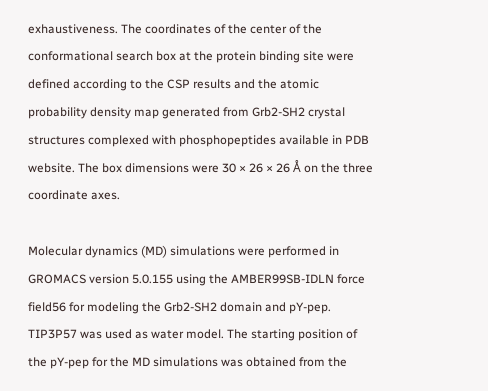exhaustiveness. The coordinates of the center of the conformational search box at the protein binding site were defined according to the CSP results and the atomic probability density map generated from Grb2-SH2 crystal structures complexed with phosphopeptides available in PDB website. The box dimensions were 30 × 26 × 26 Å on the three coordinate axes.

Molecular dynamics (MD) simulations were performed in GROMACS version 5.0.155 using the AMBER99SB-IDLN force field56 for modeling the Grb2-SH2 domain and pY-pep. TIP3P57 was used as water model. The starting position of the pY-pep for the MD simulations was obtained from the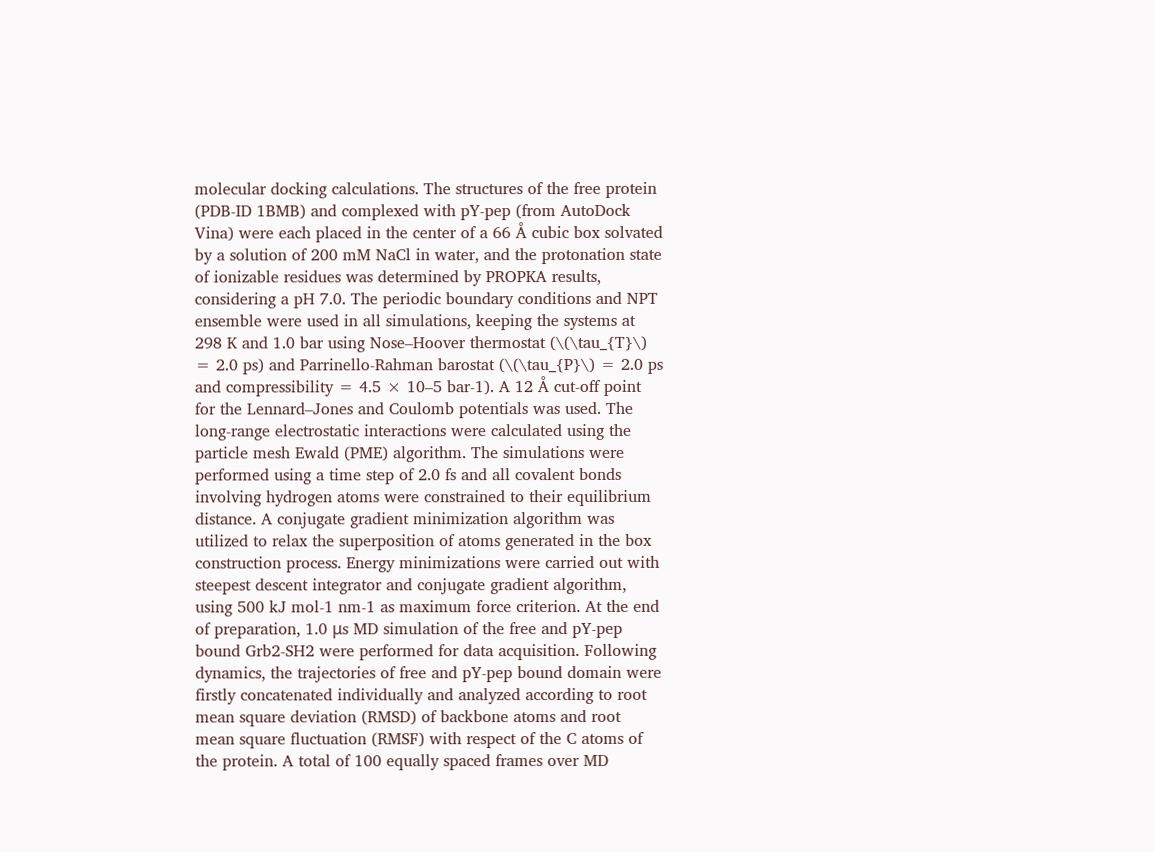molecular docking calculations. The structures of the free protein (PDB-ID 1BMB) and complexed with pY-pep (from AutoDock Vina) were each placed in the center of a 66 Å cubic box solvated by a solution of 200 mM NaCl in water, and the protonation state of ionizable residues was determined by PROPKA results, considering a pH 7.0. The periodic boundary conditions and NPT ensemble were used in all simulations, keeping the systems at 298 K and 1.0 bar using Nose–Hoover thermostat (\(\tau_{T}\) = 2.0 ps) and Parrinello-Rahman barostat (\(\tau_{P}\) = 2.0 ps and compressibility = 4.5 × 10–5 bar-1). A 12 Å cut-off point for the Lennard–Jones and Coulomb potentials was used. The long-range electrostatic interactions were calculated using the particle mesh Ewald (PME) algorithm. The simulations were performed using a time step of 2.0 fs and all covalent bonds involving hydrogen atoms were constrained to their equilibrium distance. A conjugate gradient minimization algorithm was utilized to relax the superposition of atoms generated in the box construction process. Energy minimizations were carried out with steepest descent integrator and conjugate gradient algorithm, using 500 kJ mol-1 nm-1 as maximum force criterion. At the end of preparation, 1.0 μs MD simulation of the free and pY-pep bound Grb2-SH2 were performed for data acquisition. Following dynamics, the trajectories of free and pY-pep bound domain were firstly concatenated individually and analyzed according to root mean square deviation (RMSD) of backbone atoms and root mean square fluctuation (RMSF) with respect of the C atoms of the protein. A total of 100 equally spaced frames over MD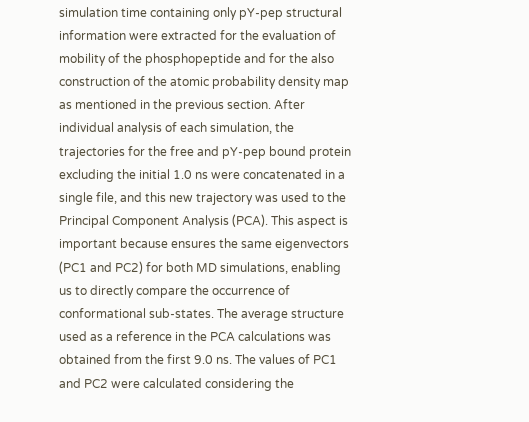simulation time containing only pY-pep structural information were extracted for the evaluation of mobility of the phosphopeptide and for the also construction of the atomic probability density map as mentioned in the previous section. After individual analysis of each simulation, the trajectories for the free and pY-pep bound protein excluding the initial 1.0 ns were concatenated in a single file, and this new trajectory was used to the Principal Component Analysis (PCA). This aspect is important because ensures the same eigenvectors (PC1 and PC2) for both MD simulations, enabling us to directly compare the occurrence of conformational sub-states. The average structure used as a reference in the PCA calculations was obtained from the first 9.0 ns. The values of PC1 and PC2 were calculated considering the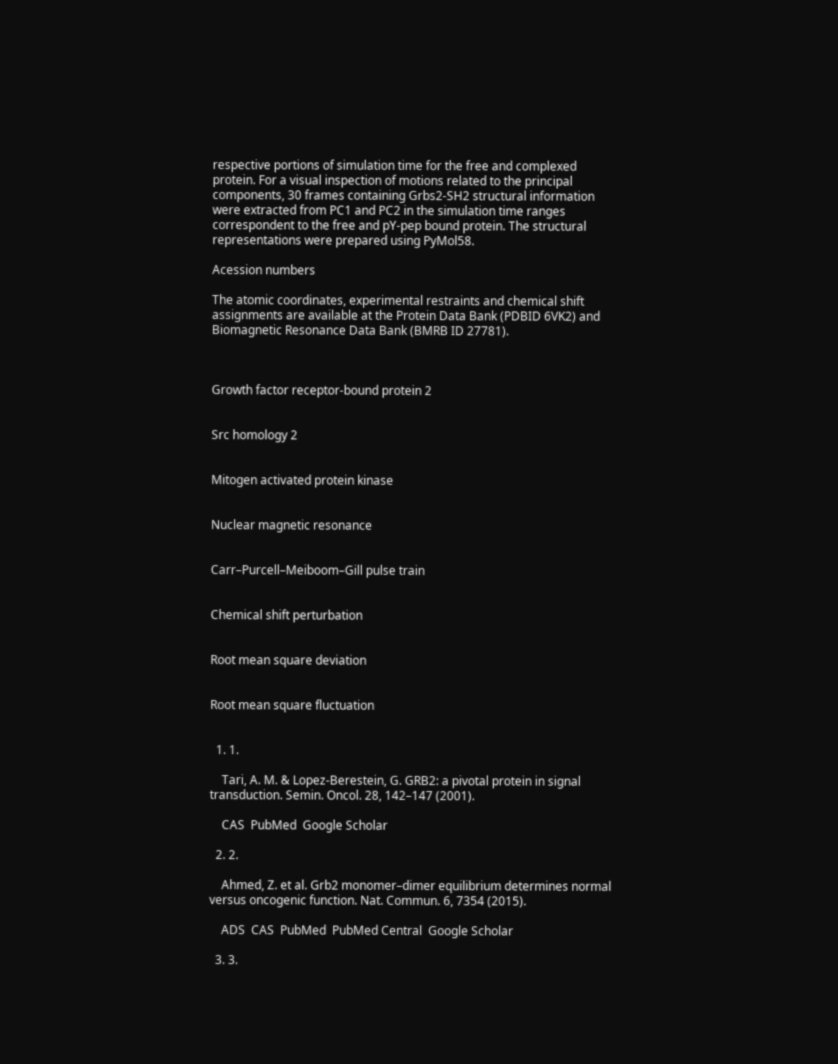respective portions of simulation time for the free and complexed protein. For a visual inspection of motions related to the principal components, 30 frames containing Grbs2-SH2 structural information were extracted from PC1 and PC2 in the simulation time ranges correspondent to the free and pY-pep bound protein. The structural representations were prepared using PyMol58.

Acession numbers

The atomic coordinates, experimental restraints and chemical shift assignments are available at the Protein Data Bank (PDBID 6VK2) and Biomagnetic Resonance Data Bank (BMRB ID 27781).



Growth factor receptor-bound protein 2


Src homology 2


Mitogen activated protein kinase


Nuclear magnetic resonance


Carr–Purcell–Meiboom–Gill pulse train


Chemical shift perturbation


Root mean square deviation


Root mean square fluctuation


  1. 1.

    Tari, A. M. & Lopez-Berestein, G. GRB2: a pivotal protein in signal transduction. Semin. Oncol. 28, 142–147 (2001).

    CAS  PubMed  Google Scholar

  2. 2.

    Ahmed, Z. et al. Grb2 monomer–dimer equilibrium determines normal versus oncogenic function. Nat. Commun. 6, 7354 (2015).

    ADS  CAS  PubMed  PubMed Central  Google Scholar

  3. 3.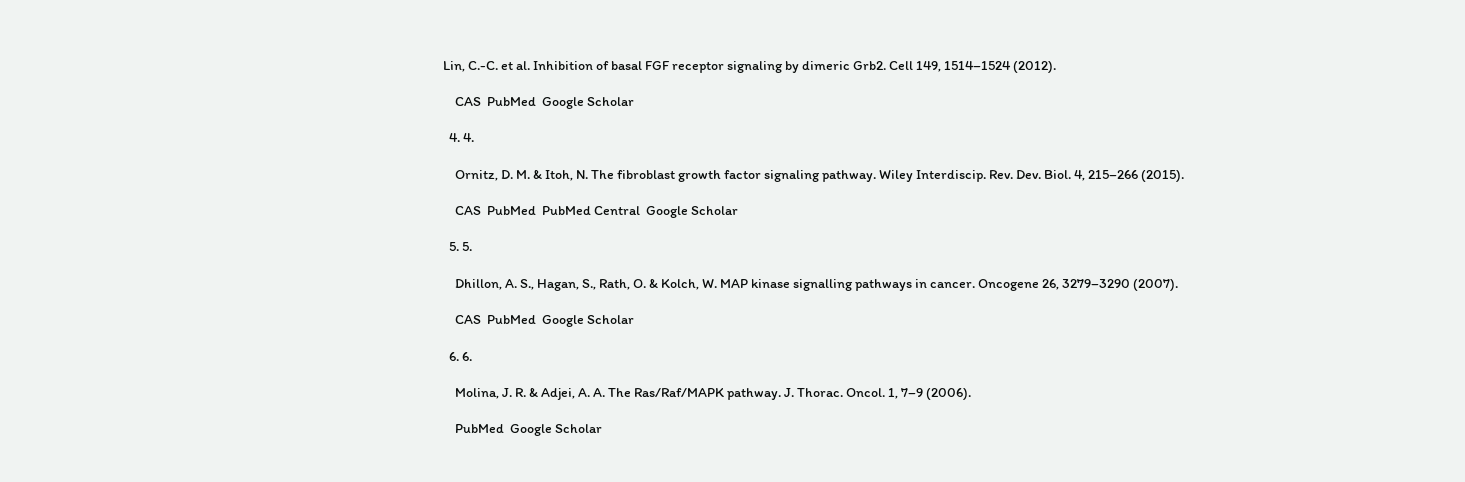Lin, C.-C. et al. Inhibition of basal FGF receptor signaling by dimeric Grb2. Cell 149, 1514–1524 (2012).

    CAS  PubMed  Google Scholar

  4. 4.

    Ornitz, D. M. & Itoh, N. The fibroblast growth factor signaling pathway. Wiley Interdiscip. Rev. Dev. Biol. 4, 215–266 (2015).

    CAS  PubMed  PubMed Central  Google Scholar

  5. 5.

    Dhillon, A. S., Hagan, S., Rath, O. & Kolch, W. MAP kinase signalling pathways in cancer. Oncogene 26, 3279–3290 (2007).

    CAS  PubMed  Google Scholar

  6. 6.

    Molina, J. R. & Adjei, A. A. The Ras/Raf/MAPK pathway. J. Thorac. Oncol. 1, 7–9 (2006).

    PubMed  Google Scholar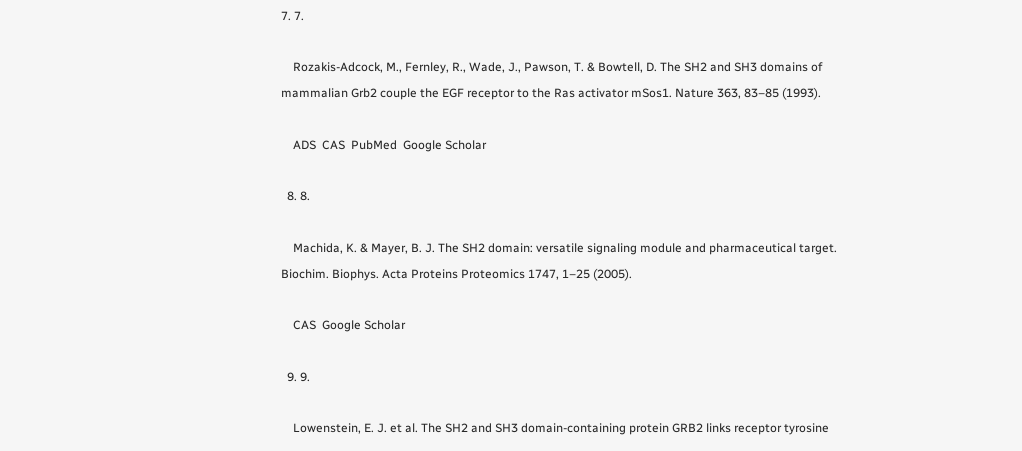7. 7.

    Rozakis-Adcock, M., Fernley, R., Wade, J., Pawson, T. & Bowtell, D. The SH2 and SH3 domains of mammalian Grb2 couple the EGF receptor to the Ras activator mSos1. Nature 363, 83–85 (1993).

    ADS  CAS  PubMed  Google Scholar

  8. 8.

    Machida, K. & Mayer, B. J. The SH2 domain: versatile signaling module and pharmaceutical target. Biochim. Biophys. Acta Proteins Proteomics 1747, 1–25 (2005).

    CAS  Google Scholar

  9. 9.

    Lowenstein, E. J. et al. The SH2 and SH3 domain-containing protein GRB2 links receptor tyrosine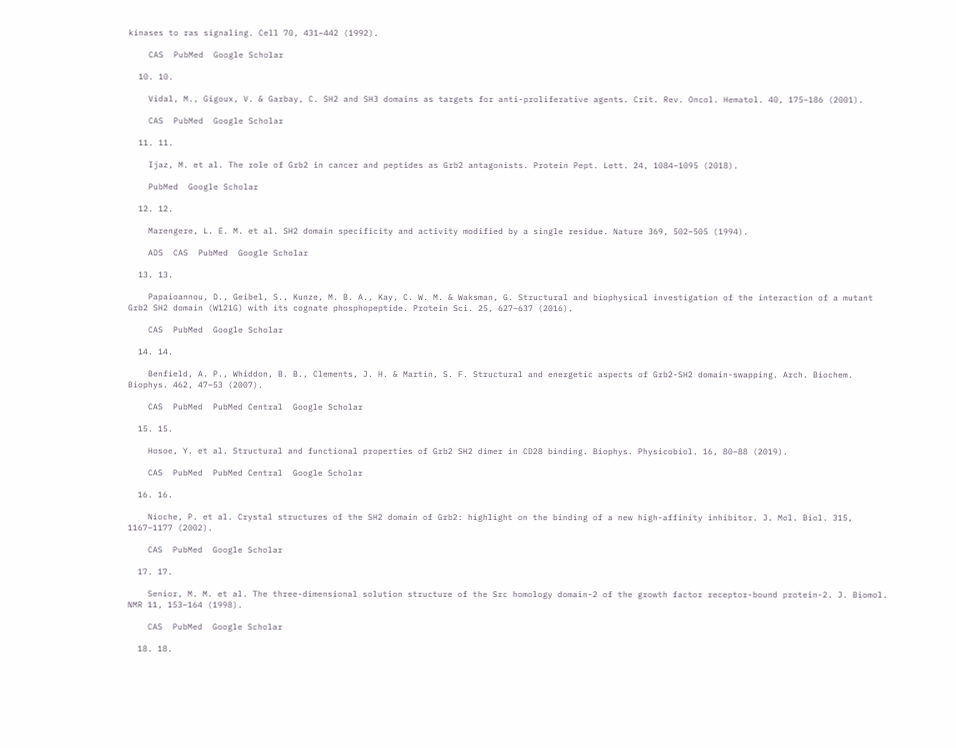kinases to ras signaling. Cell 70, 431–442 (1992).

    CAS  PubMed  Google Scholar

  10. 10.

    Vidal, M., Gigoux, V. & Garbay, C. SH2 and SH3 domains as targets for anti-proliferative agents. Crit. Rev. Oncol. Hematol. 40, 175–186 (2001).

    CAS  PubMed  Google Scholar

  11. 11.

    Ijaz, M. et al. The role of Grb2 in cancer and peptides as Grb2 antagonists. Protein Pept. Lett. 24, 1084–1095 (2018).

    PubMed  Google Scholar

  12. 12.

    Marengere, L. E. M. et al. SH2 domain specificity and activity modified by a single residue. Nature 369, 502–505 (1994).

    ADS  CAS  PubMed  Google Scholar

  13. 13.

    Papaioannou, D., Geibel, S., Kunze, M. B. A., Kay, C. W. M. & Waksman, G. Structural and biophysical investigation of the interaction of a mutant Grb2 SH2 domain (W121G) with its cognate phosphopeptide. Protein Sci. 25, 627–637 (2016).

    CAS  PubMed  Google Scholar

  14. 14.

    Benfield, A. P., Whiddon, B. B., Clements, J. H. & Martin, S. F. Structural and energetic aspects of Grb2-SH2 domain-swapping. Arch. Biochem. Biophys. 462, 47–53 (2007).

    CAS  PubMed  PubMed Central  Google Scholar

  15. 15.

    Hosoe, Y. et al. Structural and functional properties of Grb2 SH2 dimer in CD28 binding. Biophys. Physicobiol. 16, 80–88 (2019).

    CAS  PubMed  PubMed Central  Google Scholar

  16. 16.

    Nioche, P. et al. Crystal structures of the SH2 domain of Grb2: highlight on the binding of a new high-affinity inhibitor. J. Mol. Biol. 315, 1167–1177 (2002).

    CAS  PubMed  Google Scholar

  17. 17.

    Senior, M. M. et al. The three-dimensional solution structure of the Src homology domain-2 of the growth factor receptor-bound protein-2. J. Biomol. NMR 11, 153–164 (1998).

    CAS  PubMed  Google Scholar

  18. 18.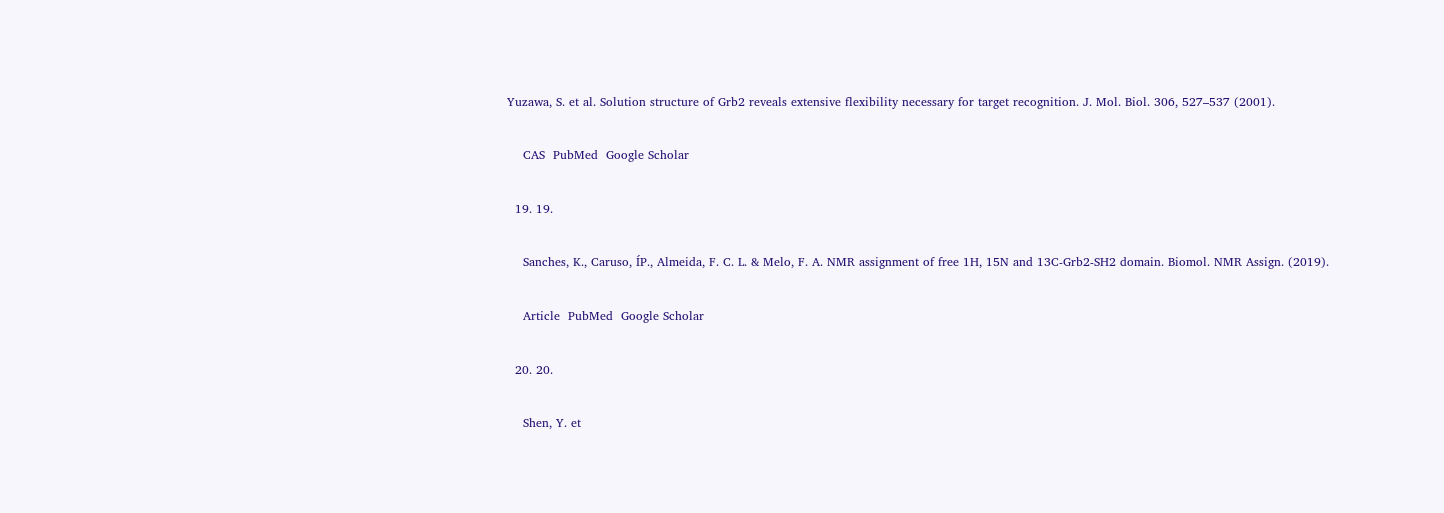Yuzawa, S. et al. Solution structure of Grb2 reveals extensive flexibility necessary for target recognition. J. Mol. Biol. 306, 527–537 (2001).

    CAS  PubMed  Google Scholar

  19. 19.

    Sanches, K., Caruso, ÍP., Almeida, F. C. L. & Melo, F. A. NMR assignment of free 1H, 15N and 13C-Grb2-SH2 domain. Biomol. NMR Assign. (2019).

    Article  PubMed  Google Scholar

  20. 20.

    Shen, Y. et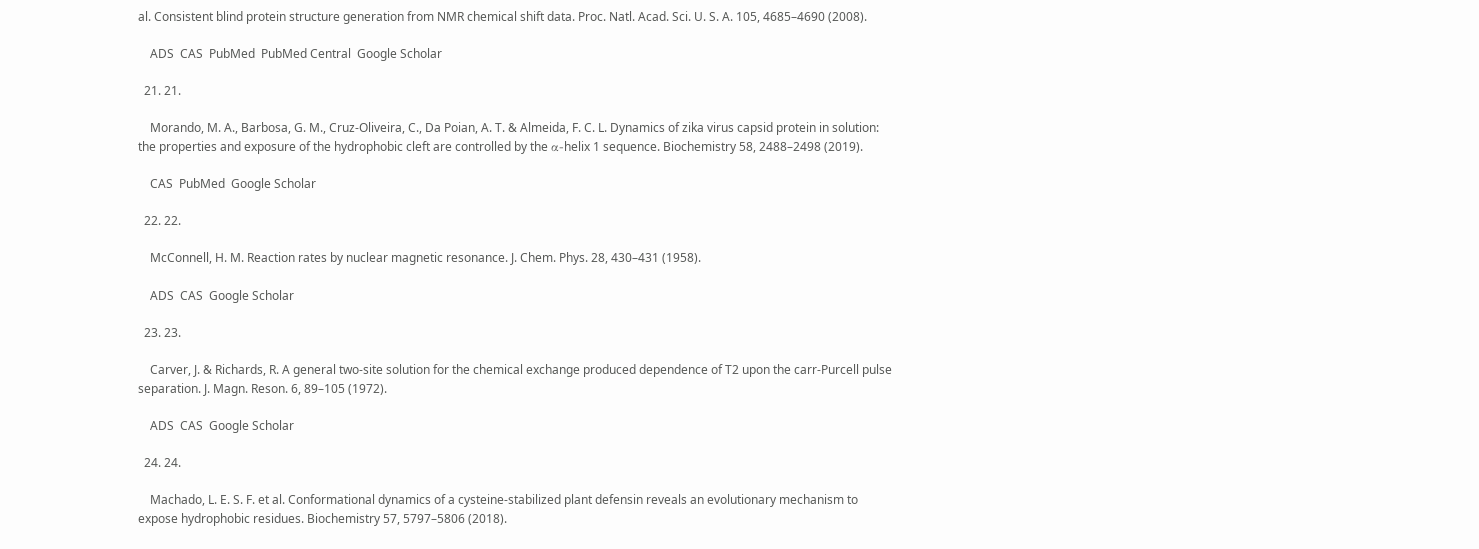al. Consistent blind protein structure generation from NMR chemical shift data. Proc. Natl. Acad. Sci. U. S. A. 105, 4685–4690 (2008).

    ADS  CAS  PubMed  PubMed Central  Google Scholar

  21. 21.

    Morando, M. A., Barbosa, G. M., Cruz-Oliveira, C., Da Poian, A. T. & Almeida, F. C. L. Dynamics of zika virus capsid protein in solution: the properties and exposure of the hydrophobic cleft are controlled by the α-helix 1 sequence. Biochemistry 58, 2488–2498 (2019).

    CAS  PubMed  Google Scholar

  22. 22.

    McConnell, H. M. Reaction rates by nuclear magnetic resonance. J. Chem. Phys. 28, 430–431 (1958).

    ADS  CAS  Google Scholar

  23. 23.

    Carver, J. & Richards, R. A general two-site solution for the chemical exchange produced dependence of T2 upon the carr-Purcell pulse separation. J. Magn. Reson. 6, 89–105 (1972).

    ADS  CAS  Google Scholar

  24. 24.

    Machado, L. E. S. F. et al. Conformational dynamics of a cysteine-stabilized plant defensin reveals an evolutionary mechanism to expose hydrophobic residues. Biochemistry 57, 5797–5806 (2018).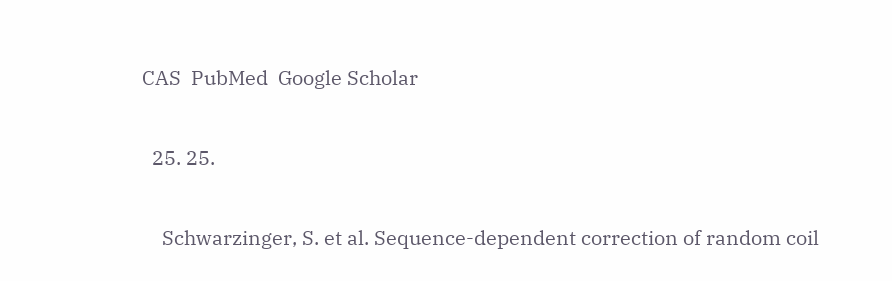CAS  PubMed  Google Scholar

  25. 25.

    Schwarzinger, S. et al. Sequence-dependent correction of random coil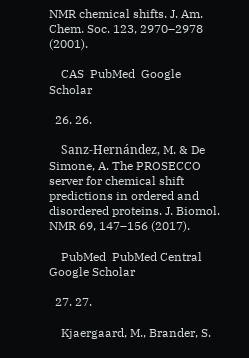NMR chemical shifts. J. Am. Chem. Soc. 123, 2970–2978 (2001).

    CAS  PubMed  Google Scholar

  26. 26.

    Sanz-Hernández, M. & De Simone, A. The PROSECCO server for chemical shift predictions in ordered and disordered proteins. J. Biomol. NMR 69, 147–156 (2017).

    PubMed  PubMed Central  Google Scholar

  27. 27.

    Kjaergaard, M., Brander, S.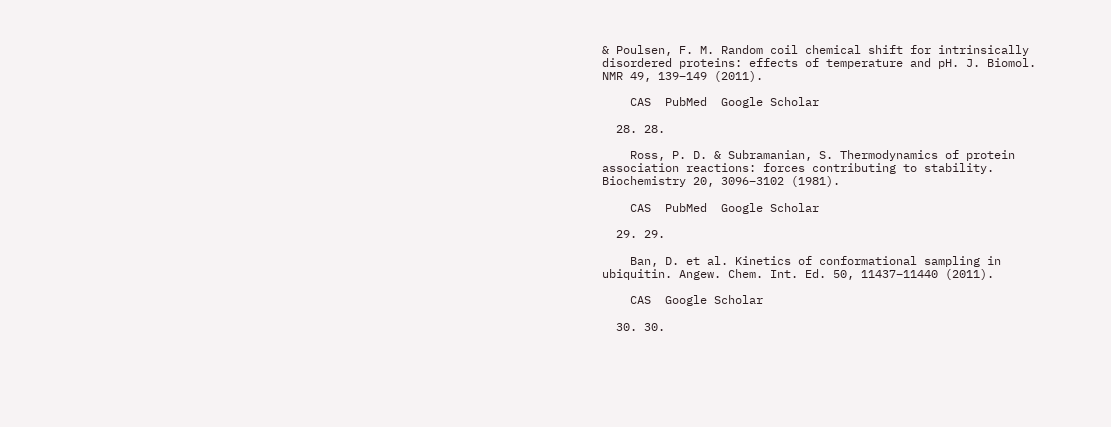& Poulsen, F. M. Random coil chemical shift for intrinsically disordered proteins: effects of temperature and pH. J. Biomol. NMR 49, 139–149 (2011).

    CAS  PubMed  Google Scholar

  28. 28.

    Ross, P. D. & Subramanian, S. Thermodynamics of protein association reactions: forces contributing to stability. Biochemistry 20, 3096–3102 (1981).

    CAS  PubMed  Google Scholar

  29. 29.

    Ban, D. et al. Kinetics of conformational sampling in ubiquitin. Angew. Chem. Int. Ed. 50, 11437–11440 (2011).

    CAS  Google Scholar

  30. 30.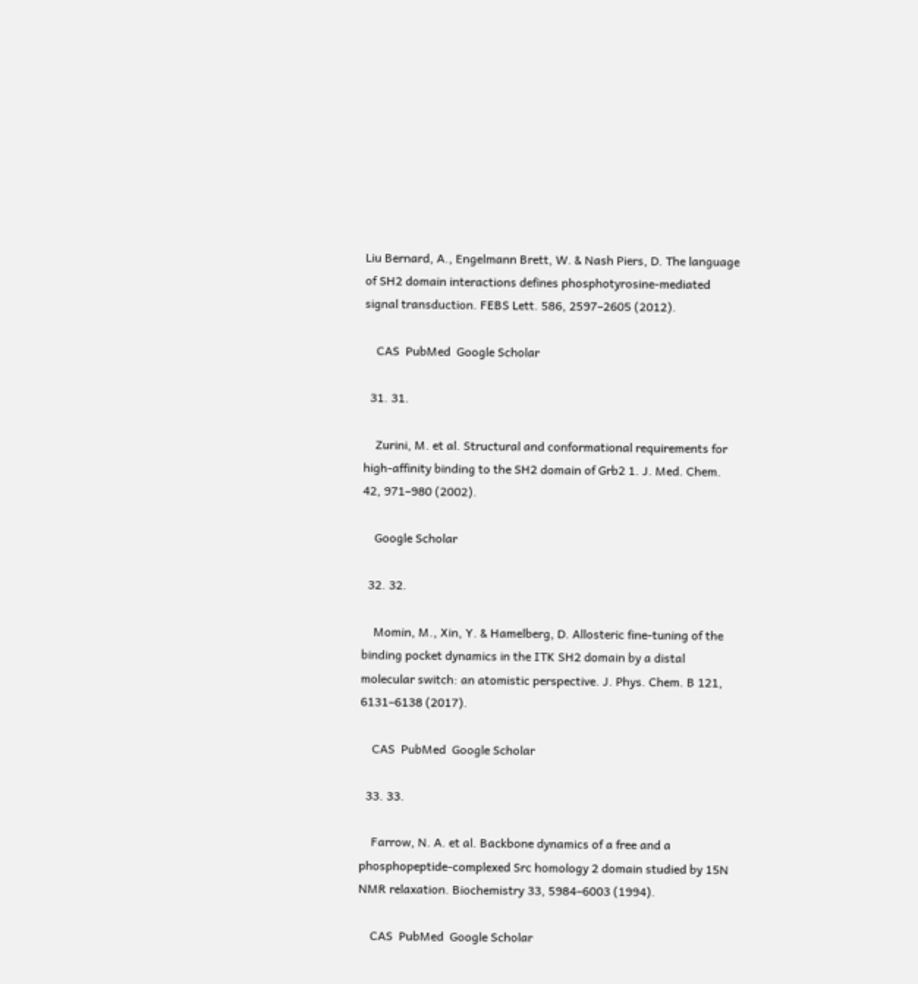Liu Bernard, A., Engelmann Brett, W. & Nash Piers, D. The language of SH2 domain interactions defines phosphotyrosine-mediated signal transduction. FEBS Lett. 586, 2597–2605 (2012).

    CAS  PubMed  Google Scholar

  31. 31.

    Zurini, M. et al. Structural and conformational requirements for high-affinity binding to the SH2 domain of Grb2 1. J. Med. Chem. 42, 971–980 (2002).

    Google Scholar

  32. 32.

    Momin, M., Xin, Y. & Hamelberg, D. Allosteric fine-tuning of the binding pocket dynamics in the ITK SH2 domain by a distal molecular switch: an atomistic perspective. J. Phys. Chem. B 121, 6131–6138 (2017).

    CAS  PubMed  Google Scholar

  33. 33.

    Farrow, N. A. et al. Backbone dynamics of a free and a phosphopeptide-complexed Src homology 2 domain studied by 15N NMR relaxation. Biochemistry 33, 5984–6003 (1994).

    CAS  PubMed  Google Scholar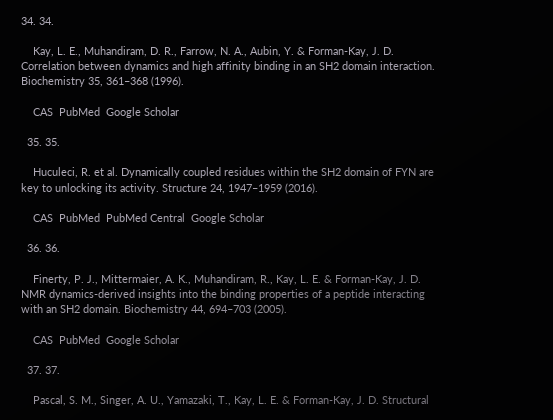34. 34.

    Kay, L. E., Muhandiram, D. R., Farrow, N. A., Aubin, Y. & Forman-Kay, J. D. Correlation between dynamics and high affinity binding in an SH2 domain interaction. Biochemistry 35, 361–368 (1996).

    CAS  PubMed  Google Scholar

  35. 35.

    Huculeci, R. et al. Dynamically coupled residues within the SH2 domain of FYN are key to unlocking its activity. Structure 24, 1947–1959 (2016).

    CAS  PubMed  PubMed Central  Google Scholar

  36. 36.

    Finerty, P. J., Mittermaier, A. K., Muhandiram, R., Kay, L. E. & Forman-Kay, J. D. NMR dynamics-derived insights into the binding properties of a peptide interacting with an SH2 domain. Biochemistry 44, 694–703 (2005).

    CAS  PubMed  Google Scholar

  37. 37.

    Pascal, S. M., Singer, A. U., Yamazaki, T., Kay, L. E. & Forman-Kay, J. D. Structural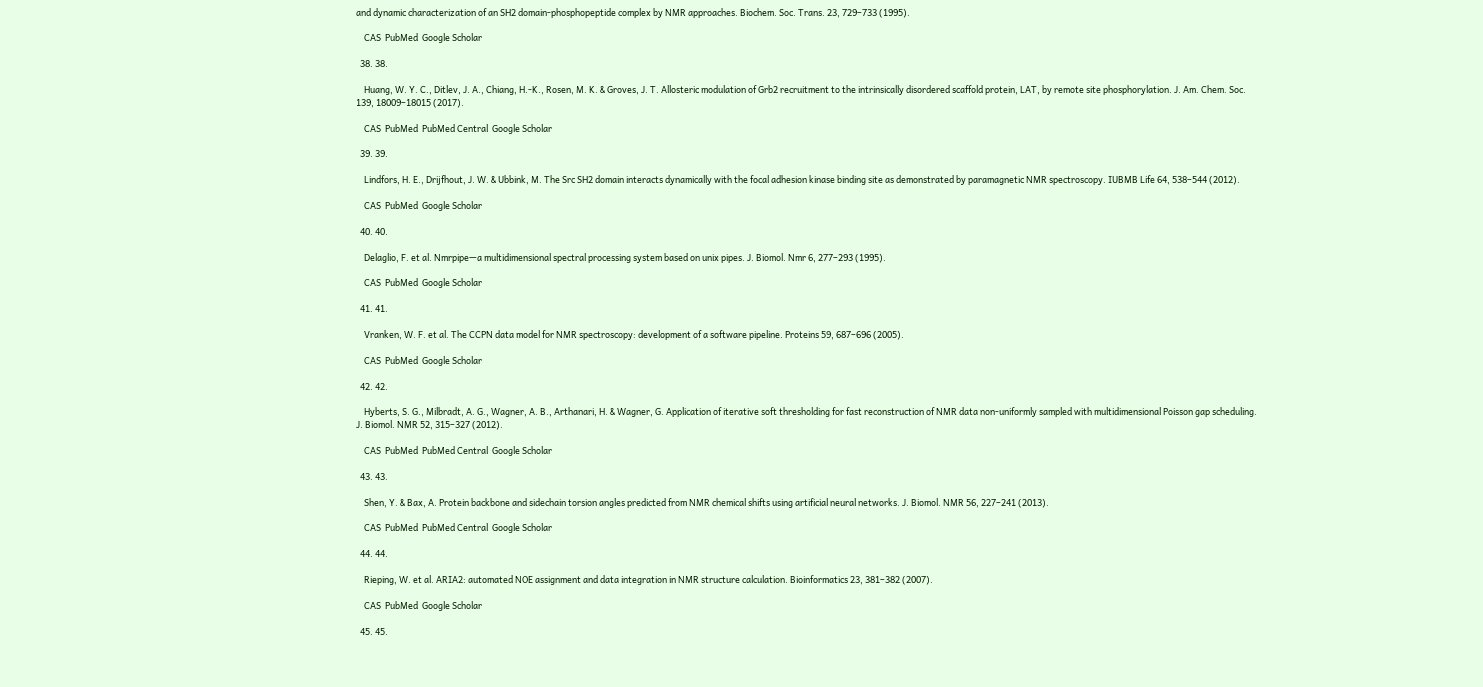and dynamic characterization of an SH2 domain-phosphopeptide complex by NMR approaches. Biochem. Soc. Trans. 23, 729–733 (1995).

    CAS  PubMed  Google Scholar

  38. 38.

    Huang, W. Y. C., Ditlev, J. A., Chiang, H.-K., Rosen, M. K. & Groves, J. T. Allosteric modulation of Grb2 recruitment to the intrinsically disordered scaffold protein, LAT, by remote site phosphorylation. J. Am. Chem. Soc. 139, 18009–18015 (2017).

    CAS  PubMed  PubMed Central  Google Scholar

  39. 39.

    Lindfors, H. E., Drijfhout, J. W. & Ubbink, M. The Src SH2 domain interacts dynamically with the focal adhesion kinase binding site as demonstrated by paramagnetic NMR spectroscopy. IUBMB Life 64, 538–544 (2012).

    CAS  PubMed  Google Scholar

  40. 40.

    Delaglio, F. et al. Nmrpipe—a multidimensional spectral processing system based on unix pipes. J. Biomol. Nmr 6, 277–293 (1995).

    CAS  PubMed  Google Scholar

  41. 41.

    Vranken, W. F. et al. The CCPN data model for NMR spectroscopy: development of a software pipeline. Proteins 59, 687–696 (2005).

    CAS  PubMed  Google Scholar

  42. 42.

    Hyberts, S. G., Milbradt, A. G., Wagner, A. B., Arthanari, H. & Wagner, G. Application of iterative soft thresholding for fast reconstruction of NMR data non-uniformly sampled with multidimensional Poisson gap scheduling. J. Biomol. NMR 52, 315–327 (2012).

    CAS  PubMed  PubMed Central  Google Scholar

  43. 43.

    Shen, Y. & Bax, A. Protein backbone and sidechain torsion angles predicted from NMR chemical shifts using artificial neural networks. J. Biomol. NMR 56, 227–241 (2013).

    CAS  PubMed  PubMed Central  Google Scholar

  44. 44.

    Rieping, W. et al. ARIA2: automated NOE assignment and data integration in NMR structure calculation. Bioinformatics 23, 381–382 (2007).

    CAS  PubMed  Google Scholar

  45. 45.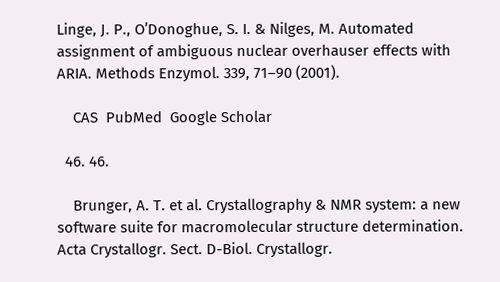Linge, J. P., O’Donoghue, S. I. & Nilges, M. Automated assignment of ambiguous nuclear overhauser effects with ARIA. Methods Enzymol. 339, 71–90 (2001).

    CAS  PubMed  Google Scholar

  46. 46.

    Brunger, A. T. et al. Crystallography & NMR system: a new software suite for macromolecular structure determination. Acta Crystallogr. Sect. D-Biol. Crystallogr.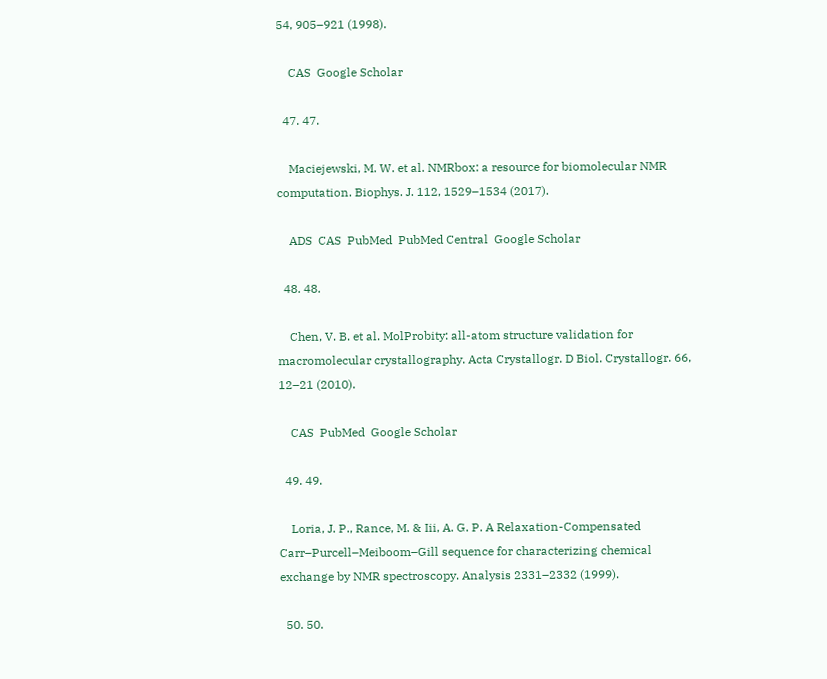54, 905–921 (1998).

    CAS  Google Scholar

  47. 47.

    Maciejewski, M. W. et al. NMRbox: a resource for biomolecular NMR computation. Biophys. J. 112, 1529–1534 (2017).

    ADS  CAS  PubMed  PubMed Central  Google Scholar

  48. 48.

    Chen, V. B. et al. MolProbity: all-atom structure validation for macromolecular crystallography. Acta Crystallogr. D Biol. Crystallogr. 66, 12–21 (2010).

    CAS  PubMed  Google Scholar

  49. 49.

    Loria, J. P., Rance, M. & Iii, A. G. P. A Relaxation-Compensated Carr–Purcell–Meiboom–Gill sequence for characterizing chemical exchange by NMR spectroscopy. Analysis 2331–2332 (1999).

  50. 50.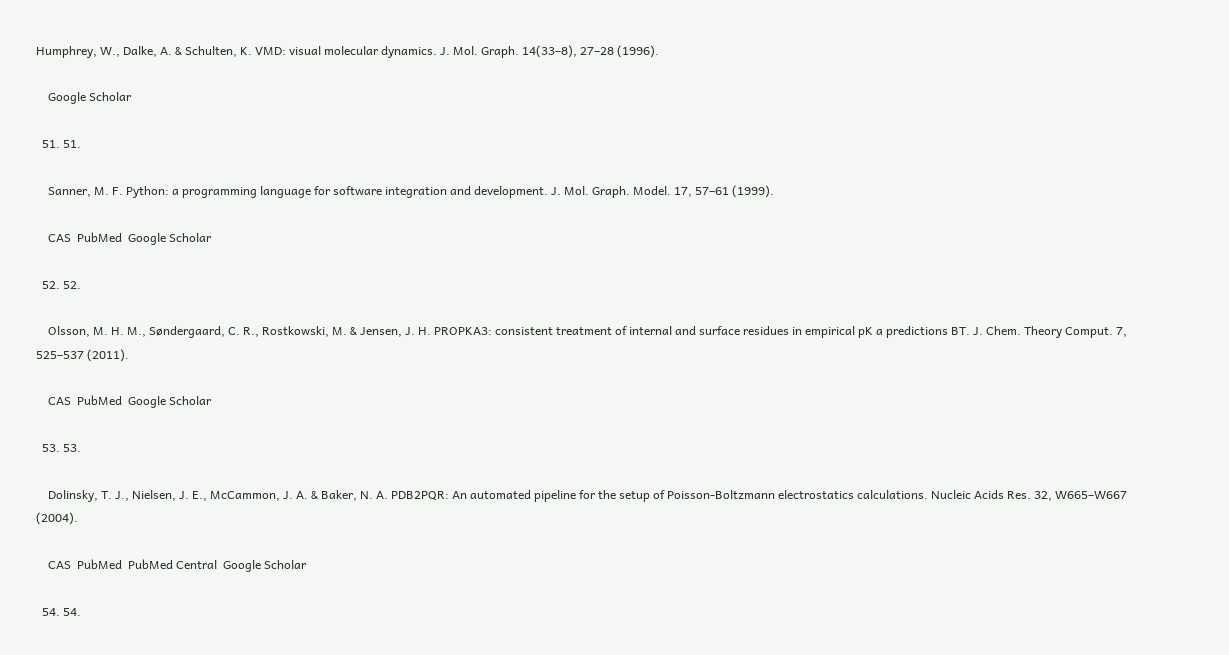Humphrey, W., Dalke, A. & Schulten, K. VMD: visual molecular dynamics. J. Mol. Graph. 14(33–8), 27–28 (1996).

    Google Scholar

  51. 51.

    Sanner, M. F. Python: a programming language for software integration and development. J. Mol. Graph. Model. 17, 57–61 (1999).

    CAS  PubMed  Google Scholar

  52. 52.

    Olsson, M. H. M., Søndergaard, C. R., Rostkowski, M. & Jensen, J. H. PROPKA3: consistent treatment of internal and surface residues in empirical pK a predictions BT. J. Chem. Theory Comput. 7, 525–537 (2011).

    CAS  PubMed  Google Scholar

  53. 53.

    Dolinsky, T. J., Nielsen, J. E., McCammon, J. A. & Baker, N. A. PDB2PQR: An automated pipeline for the setup of Poisson-Boltzmann electrostatics calculations. Nucleic Acids Res. 32, W665–W667 (2004).

    CAS  PubMed  PubMed Central  Google Scholar

  54. 54.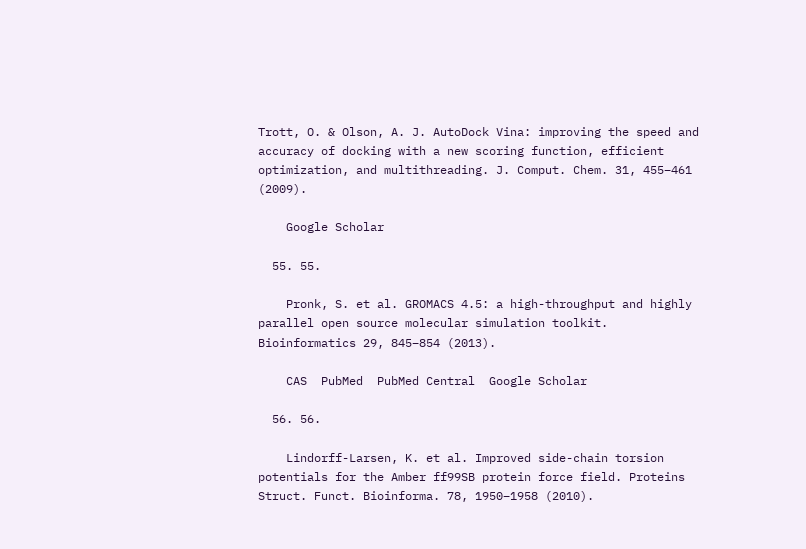Trott, O. & Olson, A. J. AutoDock Vina: improving the speed and accuracy of docking with a new scoring function, efficient optimization, and multithreading. J. Comput. Chem. 31, 455–461 (2009).

    Google Scholar

  55. 55.

    Pronk, S. et al. GROMACS 4.5: a high-throughput and highly parallel open source molecular simulation toolkit. Bioinformatics 29, 845–854 (2013).

    CAS  PubMed  PubMed Central  Google Scholar

  56. 56.

    Lindorff-Larsen, K. et al. Improved side-chain torsion potentials for the Amber ff99SB protein force field. Proteins Struct. Funct. Bioinforma. 78, 1950–1958 (2010).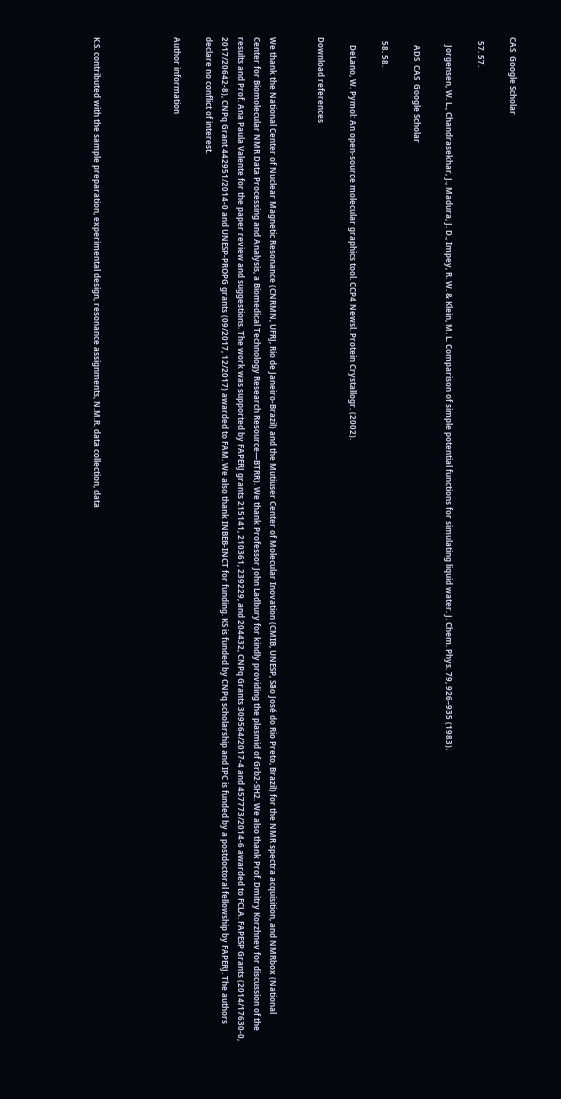CAS  Google Scholar

  57. 57.

    Jorgensen, W. L., Chandrasekhar, J., Madura, J. D., Impey, R. W. & Klein, M. L. Comparison of simple potential functions for simulating liquid water. J. Chem. Phys. 79, 926–935 (1983).

    ADS  CAS  Google Scholar

  58. 58.

    DeLano, W. Pymol: An open-source molecular graphics tool. CCP4 Newsl. Protein Crystallogr. (2002).

Download references


We thank the National Center of Nuclear Magnetic Resonance (CNRMN, UFRJ, Rio de Janeiro-Brazil) and the Mutiuser Center of Molecular Inovation (CMIB, UNESP, São José do Rio Preto, Brazil) for the NMR spectra acquisition, and NMRbox (National Center for Biomolecular NMR Data Processing and Analysis, a Biomedical Technology Research Resource—BTRR). We thank Professor John Ladbury for kindly providing the plasmid of Grb2-SH2. We also thank Prof. Dmitry Korzhnev for discussion of the results and Prof. Ana Paula Valente for the paper review and suggestions. The work was supported by FAPERJ grants 215141, 210361, 239229, and 204432, CNPq Grants 309564/2017-4 and 457773/2014-6 awarded to FCLA. FAPESP Grants (2014/17630-0, 2017/20642-8), CNPq Grant 442951/2014-0 and UNESP-PROPG grants (09/2017, 12/2017) awarded to FAM. We also thank INBEB-INCT for funding. KS is funded by CNPq scholarship and IPC is funded by a postdoctoral fellowship by FAPERJ. The authors declare no conflict of interest.

Author information




K.S. contributed with the sample preparation, experimental design, resonance assignments, N.M.R. data collection, data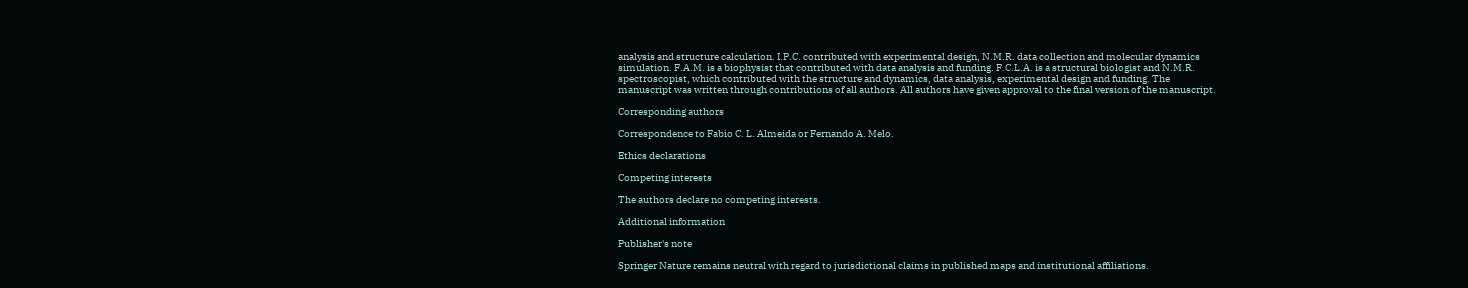analysis and structure calculation. I.P.C. contributed with experimental design, N.M.R. data collection and molecular dynamics simulation. F.A.M. is a biophysist that contributed with data analysis and funding. F.C.L.A. is a structural biologist and N.M.R. spectroscopist, which contributed with the structure and dynamics, data analysis, experimental design and funding. The manuscript was written through contributions of all authors. All authors have given approval to the final version of the manuscript.

Corresponding authors

Correspondence to Fabio C. L. Almeida or Fernando A. Melo.

Ethics declarations

Competing interests

The authors declare no competing interests.

Additional information

Publisher's note

Springer Nature remains neutral with regard to jurisdictional claims in published maps and institutional affiliations.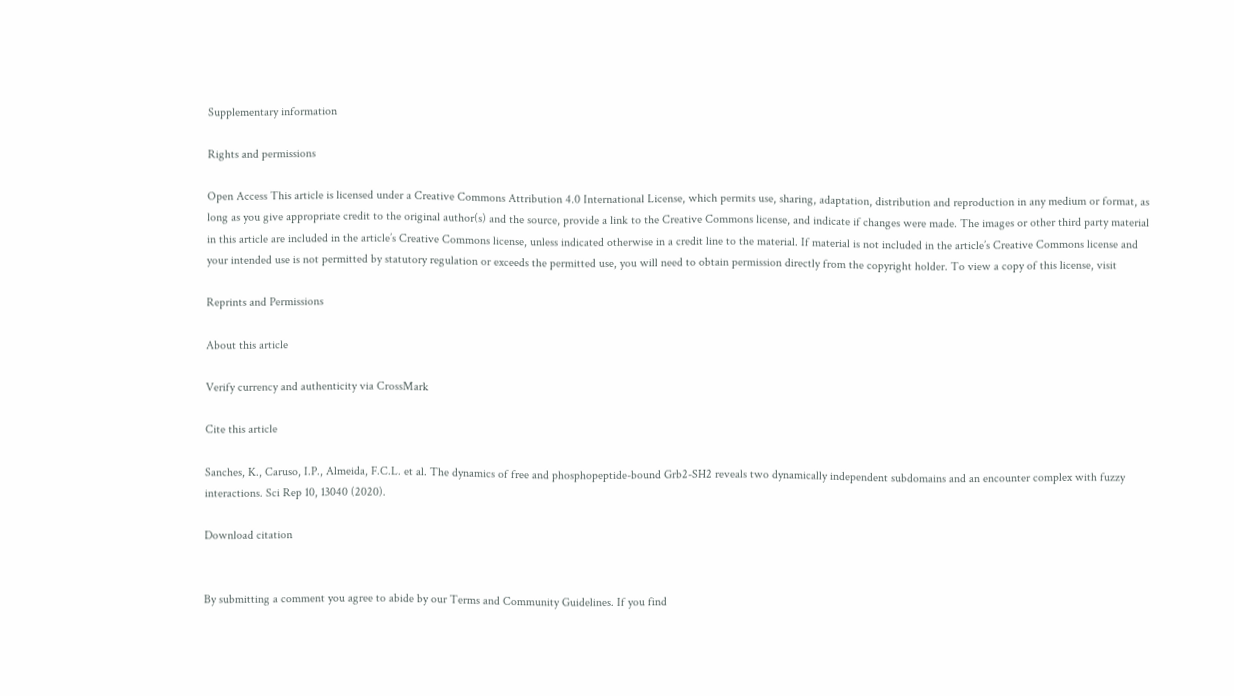Supplementary information

Rights and permissions

Open Access This article is licensed under a Creative Commons Attribution 4.0 International License, which permits use, sharing, adaptation, distribution and reproduction in any medium or format, as long as you give appropriate credit to the original author(s) and the source, provide a link to the Creative Commons license, and indicate if changes were made. The images or other third party material in this article are included in the article’s Creative Commons license, unless indicated otherwise in a credit line to the material. If material is not included in the article’s Creative Commons license and your intended use is not permitted by statutory regulation or exceeds the permitted use, you will need to obtain permission directly from the copyright holder. To view a copy of this license, visit

Reprints and Permissions

About this article

Verify currency and authenticity via CrossMark

Cite this article

Sanches, K., Caruso, I.P., Almeida, F.C.L. et al. The dynamics of free and phosphopeptide-bound Grb2-SH2 reveals two dynamically independent subdomains and an encounter complex with fuzzy interactions. Sci Rep 10, 13040 (2020).

Download citation


By submitting a comment you agree to abide by our Terms and Community Guidelines. If you find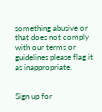something abusive or that does not comply with our terms or guidelines please flag it as inappropriate.


Sign up for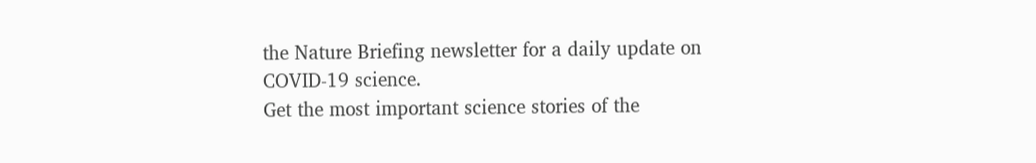the Nature Briefing newsletter for a daily update on COVID-19 science.
Get the most important science stories of the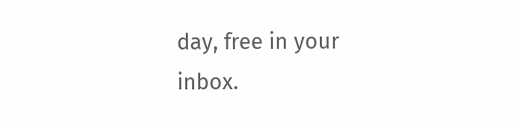day, free in your inbox.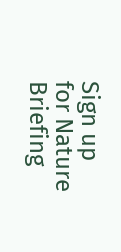Sign up for Nature Briefing